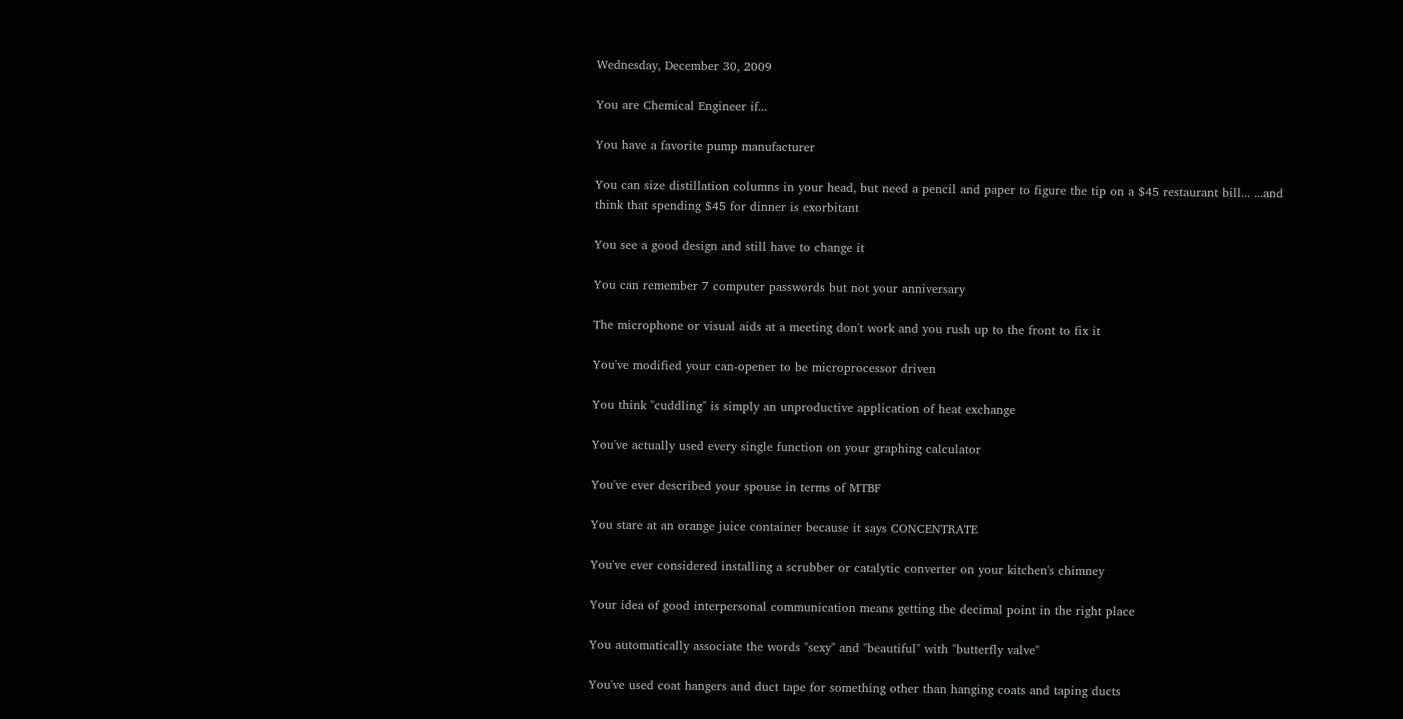Wednesday, December 30, 2009

You are Chemical Engineer if...

You have a favorite pump manufacturer

You can size distillation columns in your head, but need a pencil and paper to figure the tip on a $45 restaurant bill... ...and think that spending $45 for dinner is exorbitant

You see a good design and still have to change it

You can remember 7 computer passwords but not your anniversary

The microphone or visual aids at a meeting don't work and you rush up to the front to fix it

You've modified your can-opener to be microprocessor driven

You think "cuddling" is simply an unproductive application of heat exchange

You've actually used every single function on your graphing calculator

You've ever described your spouse in terms of MTBF

You stare at an orange juice container because it says CONCENTRATE

You've ever considered installing a scrubber or catalytic converter on your kitchen's chimney

Your idea of good interpersonal communication means getting the decimal point in the right place

You automatically associate the words "sexy" and "beautiful" with "butterfly valve"

You've used coat hangers and duct tape for something other than hanging coats and taping ducts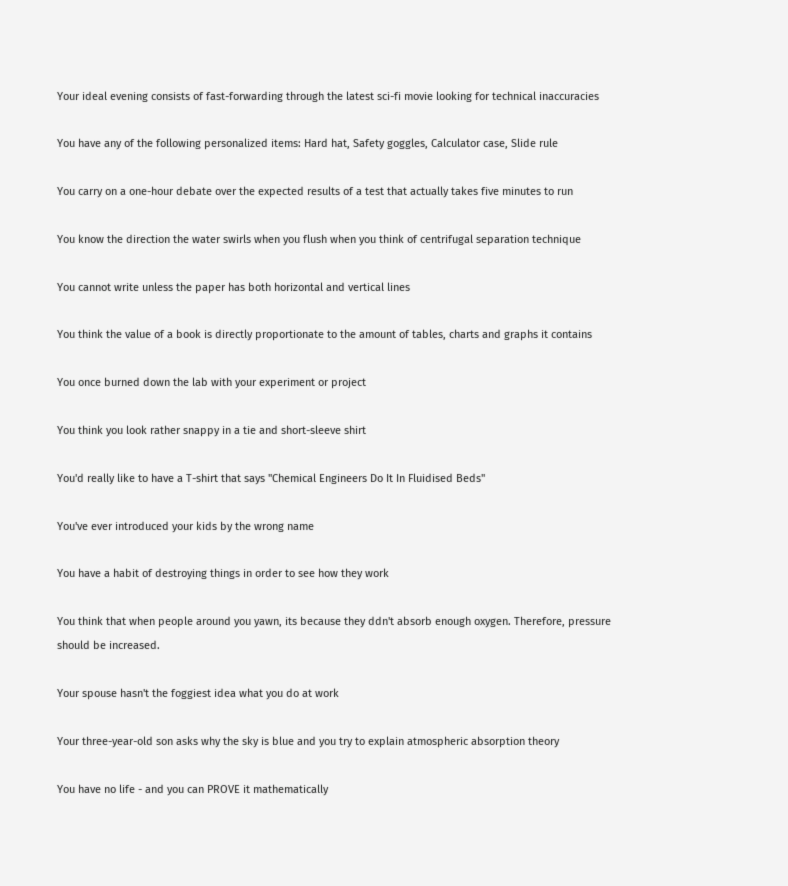Your ideal evening consists of fast-forwarding through the latest sci-fi movie looking for technical inaccuracies

You have any of the following personalized items: Hard hat, Safety goggles, Calculator case, Slide rule

You carry on a one-hour debate over the expected results of a test that actually takes five minutes to run

You know the direction the water swirls when you flush when you think of centrifugal separation technique

You cannot write unless the paper has both horizontal and vertical lines

You think the value of a book is directly proportionate to the amount of tables, charts and graphs it contains

You once burned down the lab with your experiment or project

You think you look rather snappy in a tie and short-sleeve shirt

You'd really like to have a T-shirt that says "Chemical Engineers Do It In Fluidised Beds"

You've ever introduced your kids by the wrong name

You have a habit of destroying things in order to see how they work

You think that when people around you yawn, its because they ddn't absorb enough oxygen. Therefore, pressure should be increased.

Your spouse hasn't the foggiest idea what you do at work

Your three-year-old son asks why the sky is blue and you try to explain atmospheric absorption theory

You have no life - and you can PROVE it mathematically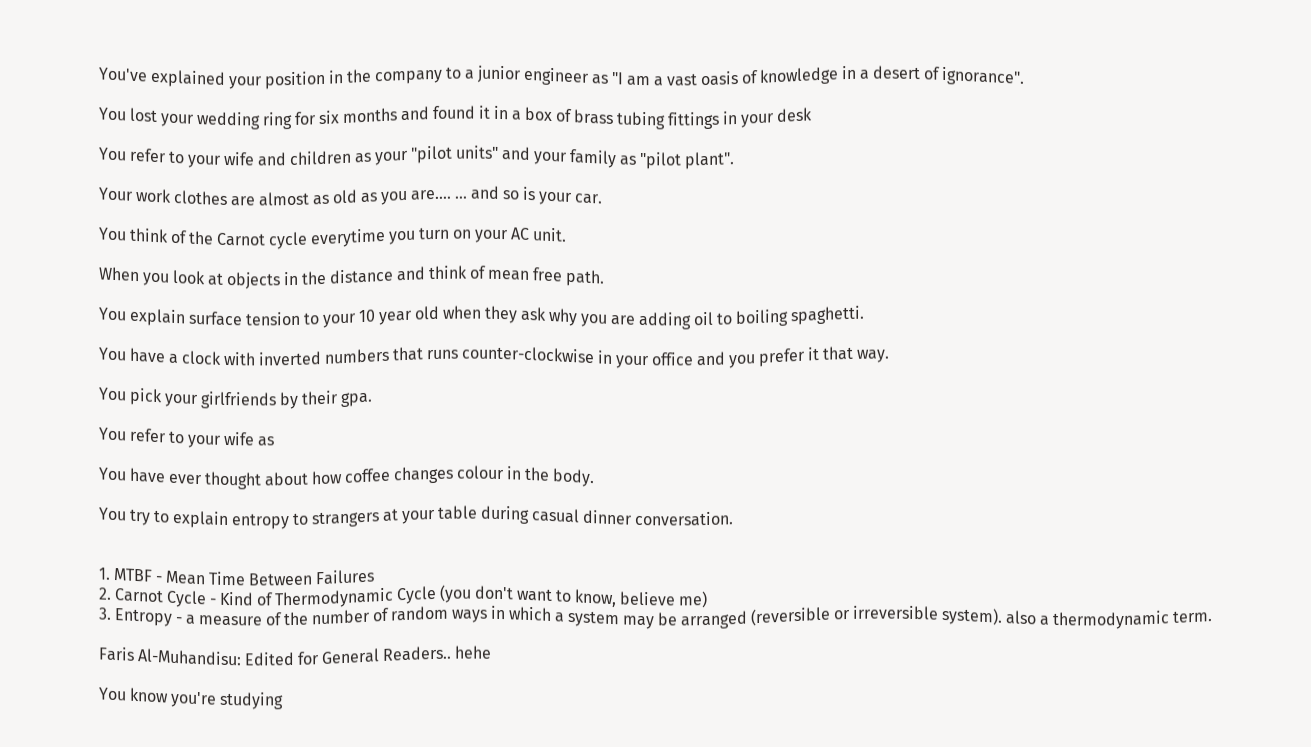You've explained your position in the company to a junior engineer as "I am a vast oasis of knowledge in a desert of ignorance".

You lost your wedding ring for six months and found it in a box of brass tubing fittings in your desk

You refer to your wife and children as your "pilot units" and your family as "pilot plant".

Your work clothes are almost as old as you are.... ... and so is your car.

You think of the Carnot cycle everytime you turn on your AC unit.

When you look at objects in the distance and think of mean free path.

You explain surface tension to your 10 year old when they ask why you are adding oil to boiling spaghetti.

You have a clock with inverted numbers that runs counter-clockwise in your office and you prefer it that way.

You pick your girlfriends by their gpa.

You refer to your wife as

You have ever thought about how coffee changes colour in the body.

You try to explain entropy to strangers at your table during casual dinner conversation.


1. MTBF - Mean Time Between Failures
2. Carnot Cycle - Kind of Thermodynamic Cycle (you don't want to know, believe me)
3. Entropy - a measure of the number of random ways in which a system may be arranged (reversible or irreversible system). also a thermodynamic term.

Faris Al-Muhandisu: Edited for General Readers.. hehe

You know you're studying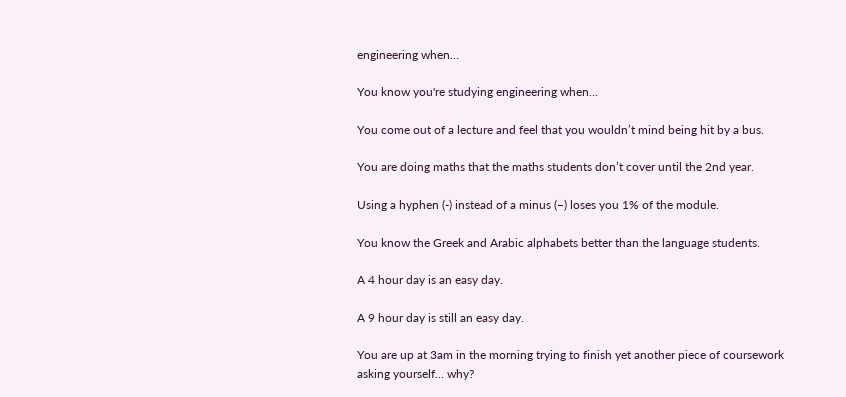engineering when…

You know you're studying engineering when…

You come out of a lecture and feel that you wouldn’t mind being hit by a bus.

You are doing maths that the maths students don’t cover until the 2nd year.

Using a hyphen (-) instead of a minus (−) loses you 1% of the module.

You know the Greek and Arabic alphabets better than the language students.

A 4 hour day is an easy day.

A 9 hour day is still an easy day.

You are up at 3am in the morning trying to finish yet another piece of coursework asking yourself… why?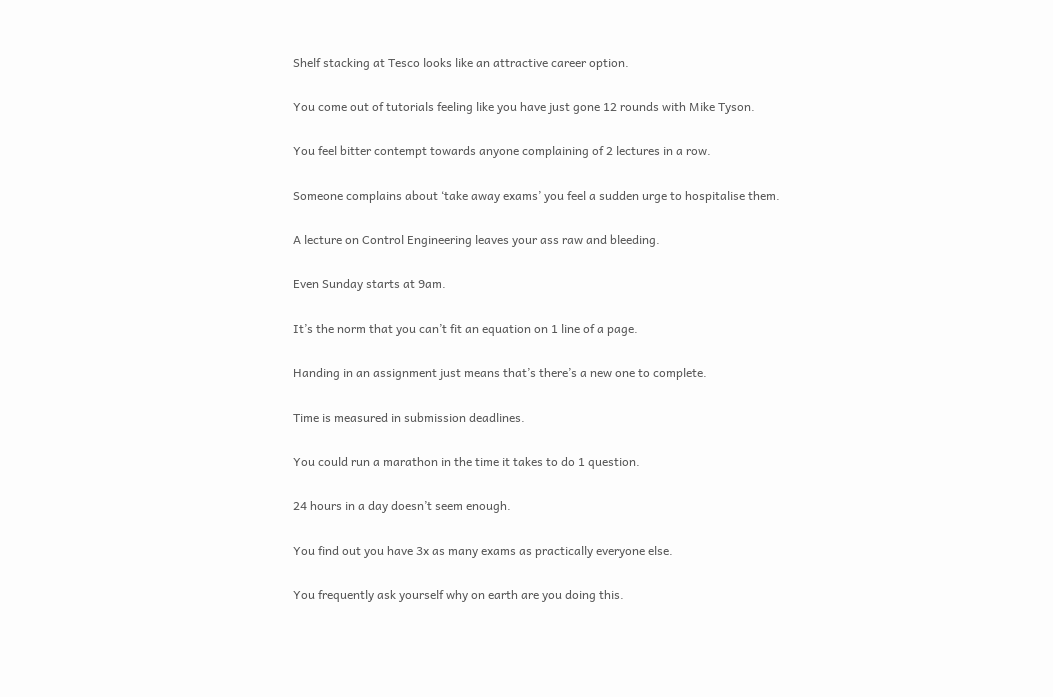Shelf stacking at Tesco looks like an attractive career option.

You come out of tutorials feeling like you have just gone 12 rounds with Mike Tyson.

You feel bitter contempt towards anyone complaining of 2 lectures in a row.

Someone complains about ‘take away exams’ you feel a sudden urge to hospitalise them.

A lecture on Control Engineering leaves your ass raw and bleeding.

Even Sunday starts at 9am.

It’s the norm that you can’t fit an equation on 1 line of a page.

Handing in an assignment just means that’s there’s a new one to complete.

Time is measured in submission deadlines.

You could run a marathon in the time it takes to do 1 question.

24 hours in a day doesn’t seem enough.

You find out you have 3x as many exams as practically everyone else.

You frequently ask yourself why on earth are you doing this.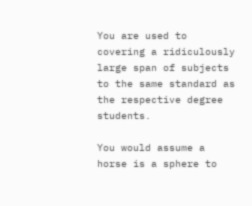You are used to covering a ridiculously large span of subjects to the same standard as the respective degree students.

You would assume a horse is a sphere to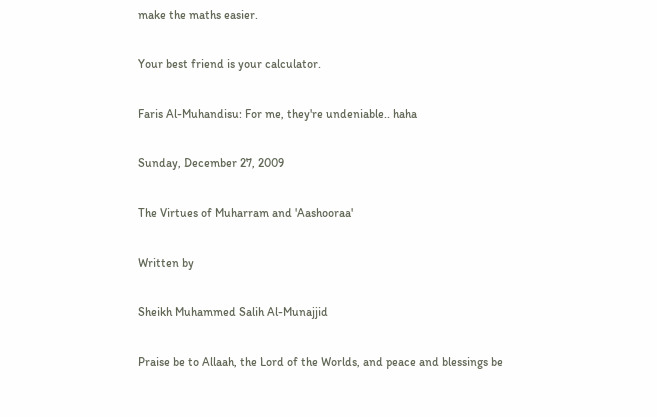make the maths easier.

Your best friend is your calculator.

Faris Al-Muhandisu: For me, they're undeniable.. haha

Sunday, December 27, 2009

The Virtues of Muharram and 'Aashooraa'

Written by

Sheikh Muhammed Salih Al-Munajjid

Praise be to Allaah, the Lord of the Worlds, and peace and blessings be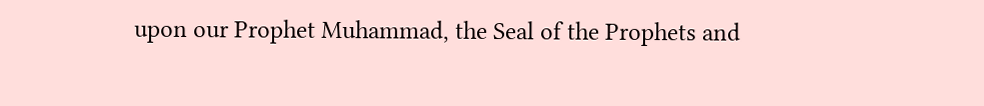upon our Prophet Muhammad, the Seal of the Prophets and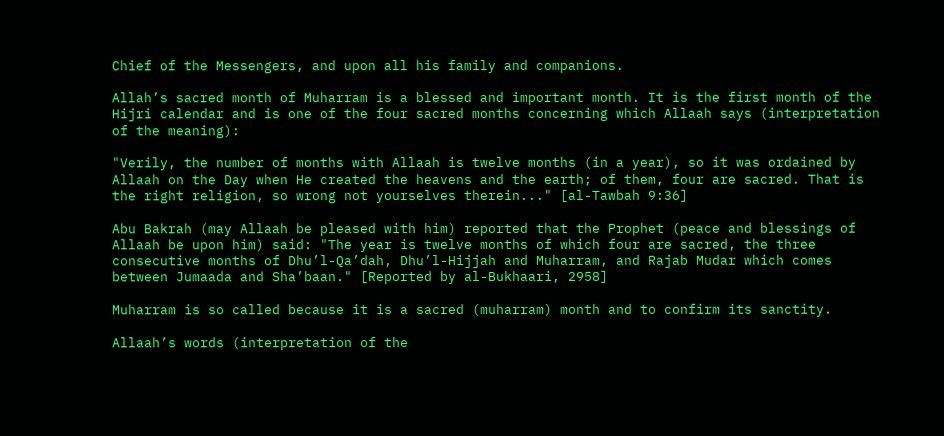Chief of the Messengers, and upon all his family and companions.

Allah’s sacred month of Muharram is a blessed and important month. It is the first month of the Hijri calendar and is one of the four sacred months concerning which Allaah says (interpretation of the meaning):

"Verily, the number of months with Allaah is twelve months (in a year), so it was ordained by Allaah on the Day when He created the heavens and the earth; of them, four are sacred. That is the right religion, so wrong not yourselves therein..." [al-Tawbah 9:36]

Abu Bakrah (may Allaah be pleased with him) reported that the Prophet (peace and blessings of Allaah be upon him) said: "The year is twelve months of which four are sacred, the three consecutive months of Dhu’l-Qa’dah, Dhu’l-Hijjah and Muharram, and Rajab Mudar which comes between Jumaada and Sha’baan." [Reported by al-Bukhaari, 2958]

Muharram is so called because it is a sacred (muharram) month and to confirm its sanctity.

Allaah’s words (interpretation of the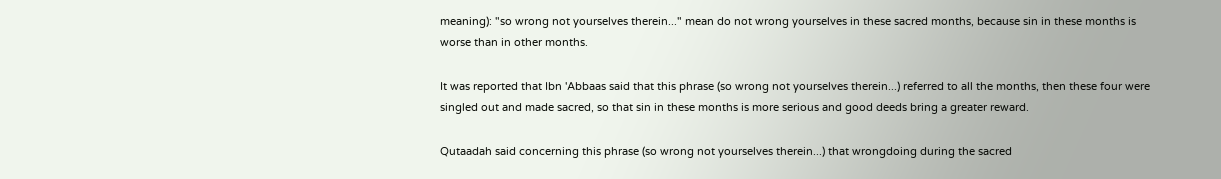meaning): "so wrong not yourselves therein..." mean do not wrong yourselves in these sacred months, because sin in these months is worse than in other months.

It was reported that Ibn 'Abbaas said that this phrase (so wrong not yourselves therein...) referred to all the months, then these four were singled out and made sacred, so that sin in these months is more serious and good deeds bring a greater reward.

Qutaadah said concerning this phrase (so wrong not yourselves therein...) that wrongdoing during the sacred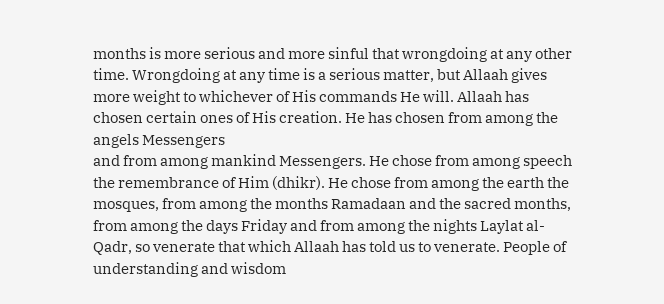months is more serious and more sinful that wrongdoing at any other time. Wrongdoing at any time is a serious matter, but Allaah gives more weight to whichever of His commands He will. Allaah has chosen certain ones of His creation. He has chosen from among the angels Messengers
and from among mankind Messengers. He chose from among speech the remembrance of Him (dhikr). He chose from among the earth the mosques, from among the months Ramadaan and the sacred months, from among the days Friday and from among the nights Laylat al-Qadr, so venerate that which Allaah has told us to venerate. People of understanding and wisdom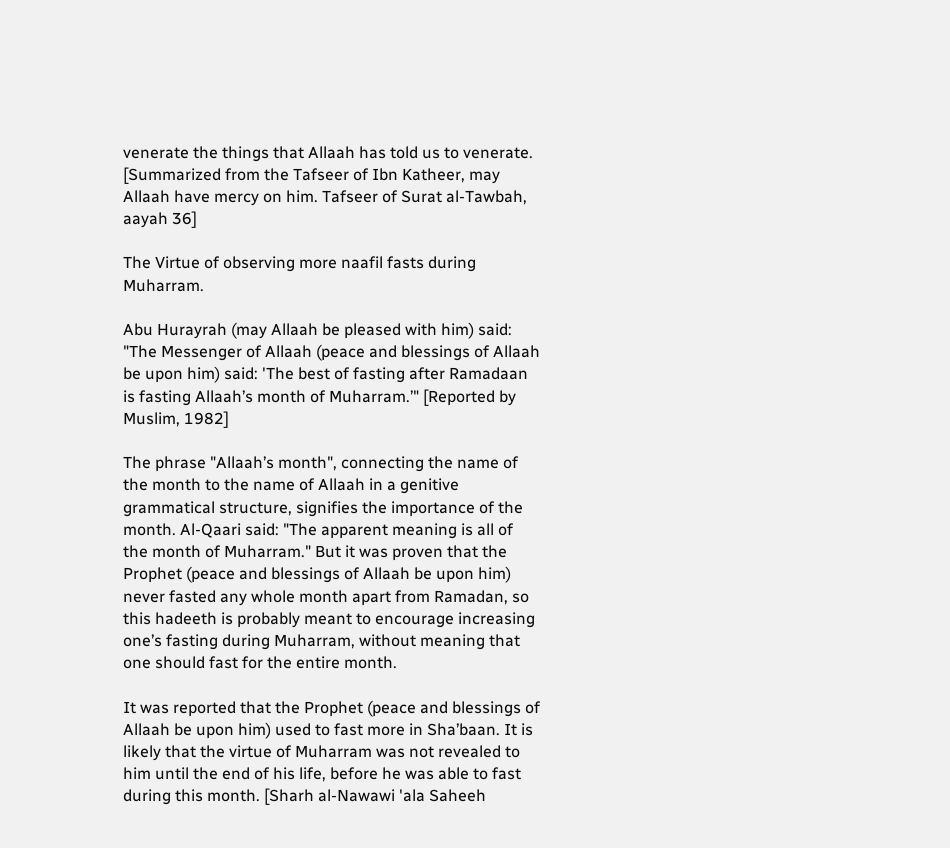venerate the things that Allaah has told us to venerate. [Summarized from the Tafseer of Ibn Katheer, may Allaah have mercy on him. Tafseer of Surat al-Tawbah, aayah 36]

The Virtue of observing more naafil fasts during Muharram.

Abu Hurayrah (may Allaah be pleased with him) said: "The Messenger of Allaah (peace and blessings of Allaah be upon him) said: 'The best of fasting after Ramadaan is fasting Allaah’s month of Muharram.’" [Reported by Muslim, 1982]

The phrase "Allaah’s month", connecting the name of the month to the name of Allaah in a genitive grammatical structure, signifies the importance of the month. Al-Qaari said: "The apparent meaning is all of the month of Muharram." But it was proven that the Prophet (peace and blessings of Allaah be upon him) never fasted any whole month apart from Ramadan, so this hadeeth is probably meant to encourage increasing one’s fasting during Muharram, without meaning that one should fast for the entire month.

It was reported that the Prophet (peace and blessings of Allaah be upon him) used to fast more in Sha’baan. It is likely that the virtue of Muharram was not revealed to him until the end of his life, before he was able to fast during this month. [Sharh al-Nawawi 'ala Saheeh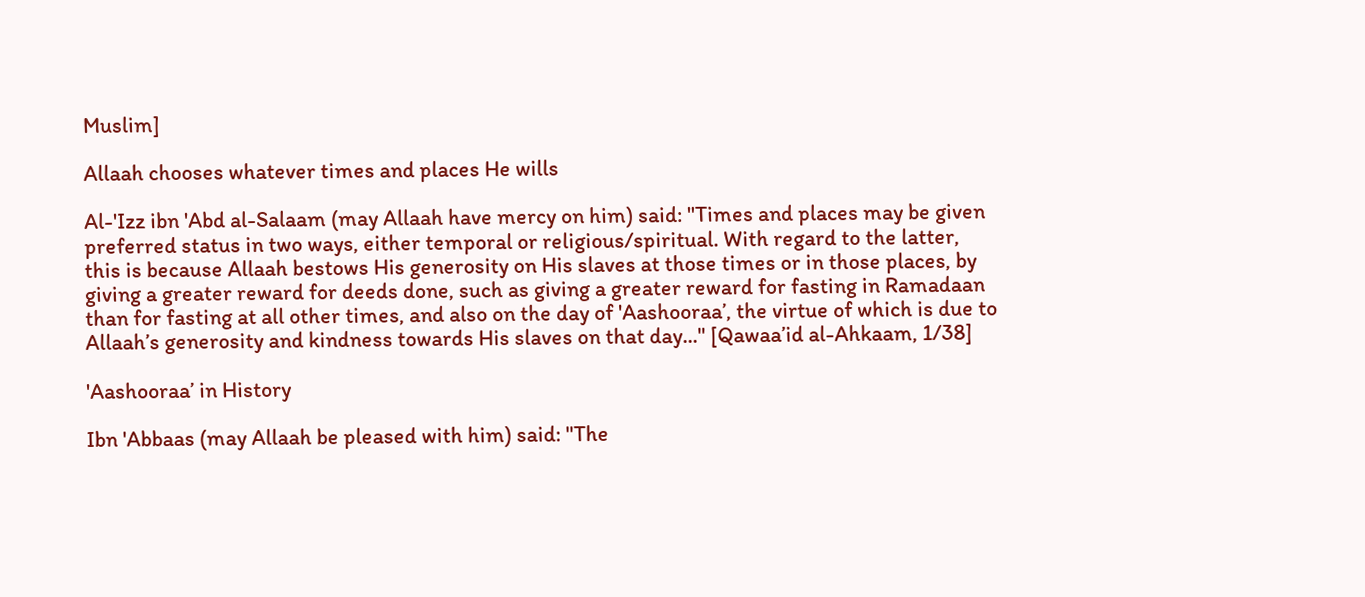Muslim]

Allaah chooses whatever times and places He wills

Al-'Izz ibn 'Abd al-Salaam (may Allaah have mercy on him) said: "Times and places may be given preferred status in two ways, either temporal or religious/spiritual. With regard to the latter, this is because Allaah bestows His generosity on His slaves at those times or in those places, by giving a greater reward for deeds done, such as giving a greater reward for fasting in Ramadaan than for fasting at all other times, and also on the day of 'Aashooraa’, the virtue of which is due to Allaah’s generosity and kindness towards His slaves on that day..." [Qawaa’id al-Ahkaam, 1/38]

'Aashooraa’ in History

Ibn 'Abbaas (may Allaah be pleased with him) said: "The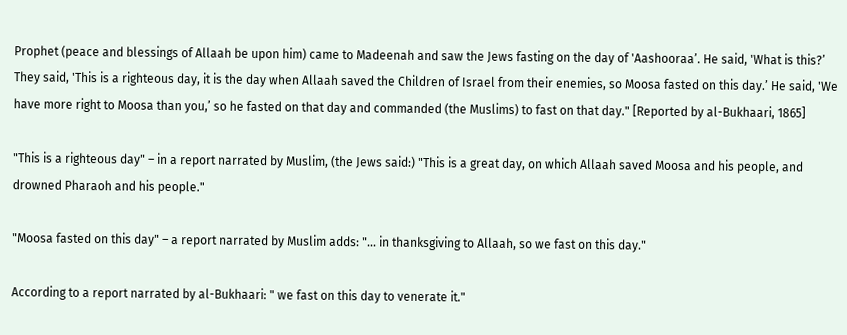Prophet (peace and blessings of Allaah be upon him) came to Madeenah and saw the Jews fasting on the day of 'Aashooraa’. He said, 'What is this?’ They said, 'This is a righteous day, it is the day when Allaah saved the Children of Israel from their enemies, so Moosa fasted on this day.’ He said, 'We have more right to Moosa than you,’ so he fasted on that day and commanded (the Muslims) to fast on that day." [Reported by al-Bukhaari, 1865]

"This is a righteous day" – in a report narrated by Muslim, (the Jews said:) "This is a great day, on which Allaah saved Moosa and his people, and drowned Pharaoh and his people."

"Moosa fasted on this day" – a report narrated by Muslim adds: "... in thanksgiving to Allaah, so we fast on this day."

According to a report narrated by al-Bukhaari: " we fast on this day to venerate it."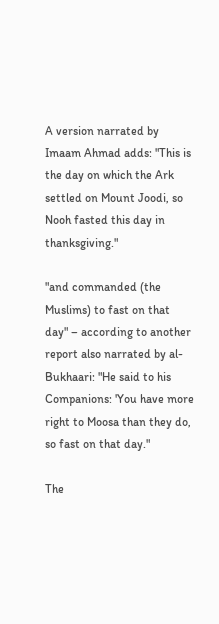A version narrated by Imaam Ahmad adds: "This is the day on which the Ark settled on Mount Joodi, so Nooh fasted this day in thanksgiving."

"and commanded (the Muslims) to fast on that day" – according to another report also narrated by al-Bukhaari: "He said to his Companions: 'You have more right to Moosa than they do, so fast on that day."

The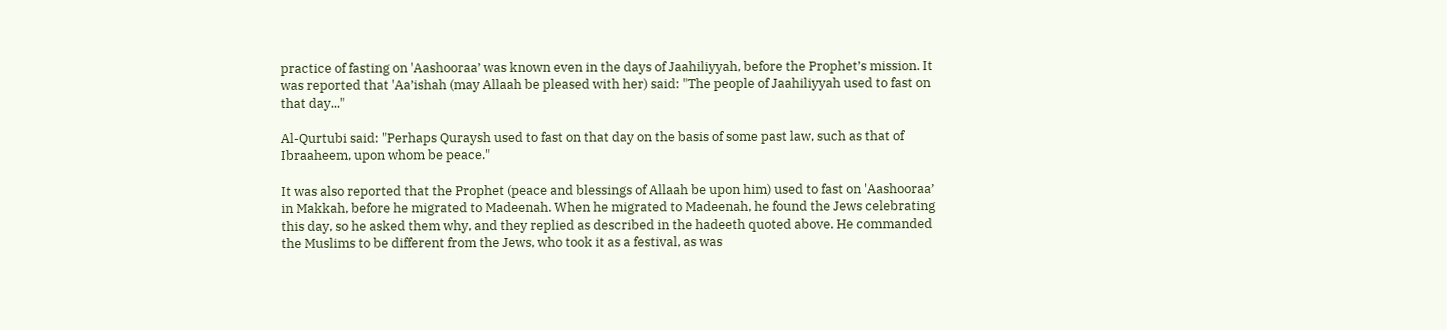practice of fasting on 'Aashooraa’ was known even in the days of Jaahiliyyah, before the Prophet’s mission. It was reported that 'Aa’ishah (may Allaah be pleased with her) said: "The people of Jaahiliyyah used to fast on that day..."

Al-Qurtubi said: "Perhaps Quraysh used to fast on that day on the basis of some past law, such as that of Ibraaheem, upon whom be peace."

It was also reported that the Prophet (peace and blessings of Allaah be upon him) used to fast on 'Aashooraa’ in Makkah, before he migrated to Madeenah. When he migrated to Madeenah, he found the Jews celebrating this day, so he asked them why, and they replied as described in the hadeeth quoted above. He commanded the Muslims to be different from the Jews, who took it as a festival, as was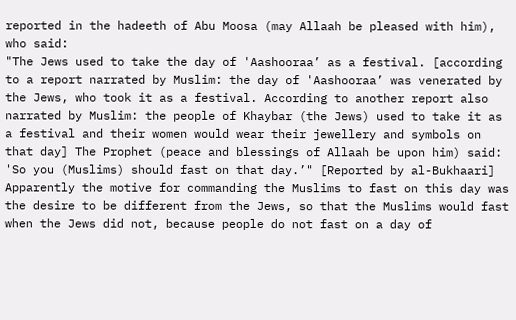reported in the hadeeth of Abu Moosa (may Allaah be pleased with him), who said:
"The Jews used to take the day of 'Aashooraa’ as a festival. [according to a report narrated by Muslim: the day of 'Aashooraa’ was venerated by the Jews, who took it as a festival. According to another report also narrated by Muslim: the people of Khaybar (the Jews) used to take it as a festival and their women would wear their jewellery and symbols on that day] The Prophet (peace and blessings of Allaah be upon him) said: 'So you (Muslims) should fast on that day.’" [Reported by al-Bukhaari] Apparently the motive for commanding the Muslims to fast on this day was the desire to be different from the Jews, so that the Muslims would fast when the Jews did not, because people do not fast on a day of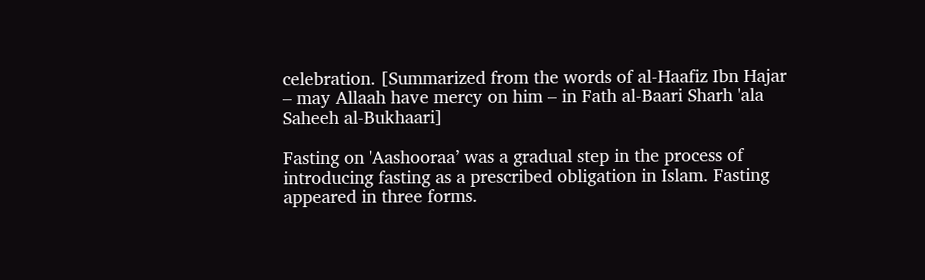celebration. [Summarized from the words of al-Haafiz Ibn Hajar – may Allaah have mercy on him – in Fath al-Baari Sharh 'ala Saheeh al-Bukhaari]

Fasting on 'Aashooraa’ was a gradual step in the process of introducing fasting as a prescribed obligation in Islam. Fasting appeared in three forms.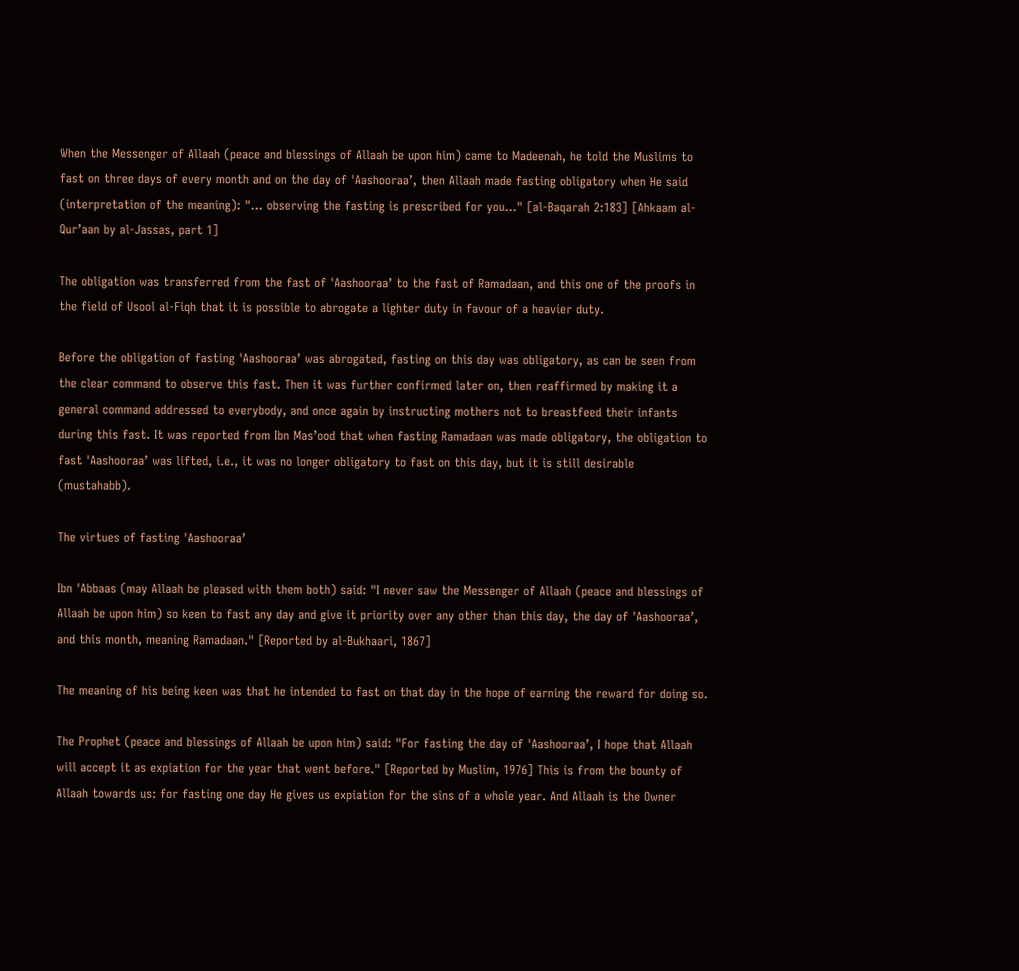When the Messenger of Allaah (peace and blessings of Allaah be upon him) came to Madeenah, he told the Muslims to fast on three days of every month and on the day of 'Aashooraa’, then Allaah made fasting obligatory when He said (interpretation of the meaning): "... observing the fasting is prescribed for you..." [al-Baqarah 2:183] [Ahkaam al-Qur’aan by al-Jassas, part 1]

The obligation was transferred from the fast of 'Aashooraa’ to the fast of Ramadaan, and this one of the proofs in the field of Usool al-Fiqh that it is possible to abrogate a lighter duty in favour of a heavier duty.

Before the obligation of fasting 'Aashooraa’ was abrogated, fasting on this day was obligatory, as can be seen from the clear command to observe this fast. Then it was further confirmed later on, then reaffirmed by making it a general command addressed to everybody, and once again by instructing mothers not to breastfeed their infants during this fast. It was reported from Ibn Mas’ood that when fasting Ramadaan was made obligatory, the obligation to fast 'Aashooraa’ was lifted, i.e., it was no longer obligatory to fast on this day, but it is still desirable (mustahabb).

The virtues of fasting 'Aashooraa’

Ibn 'Abbaas (may Allaah be pleased with them both) said: "I never saw the Messenger of Allaah (peace and blessings of Allaah be upon him) so keen to fast any day and give it priority over any other than this day, the day of 'Aashooraa’, and this month, meaning Ramadaan." [Reported by al-Bukhaari, 1867]

The meaning of his being keen was that he intended to fast on that day in the hope of earning the reward for doing so.

The Prophet (peace and blessings of Allaah be upon him) said: "For fasting the day of 'Aashooraa’, I hope that Allaah will accept it as expiation for the year that went before." [Reported by Muslim, 1976] This is from the bounty of Allaah towards us: for fasting one day He gives us expiation for the sins of a whole year. And Allaah is the Owner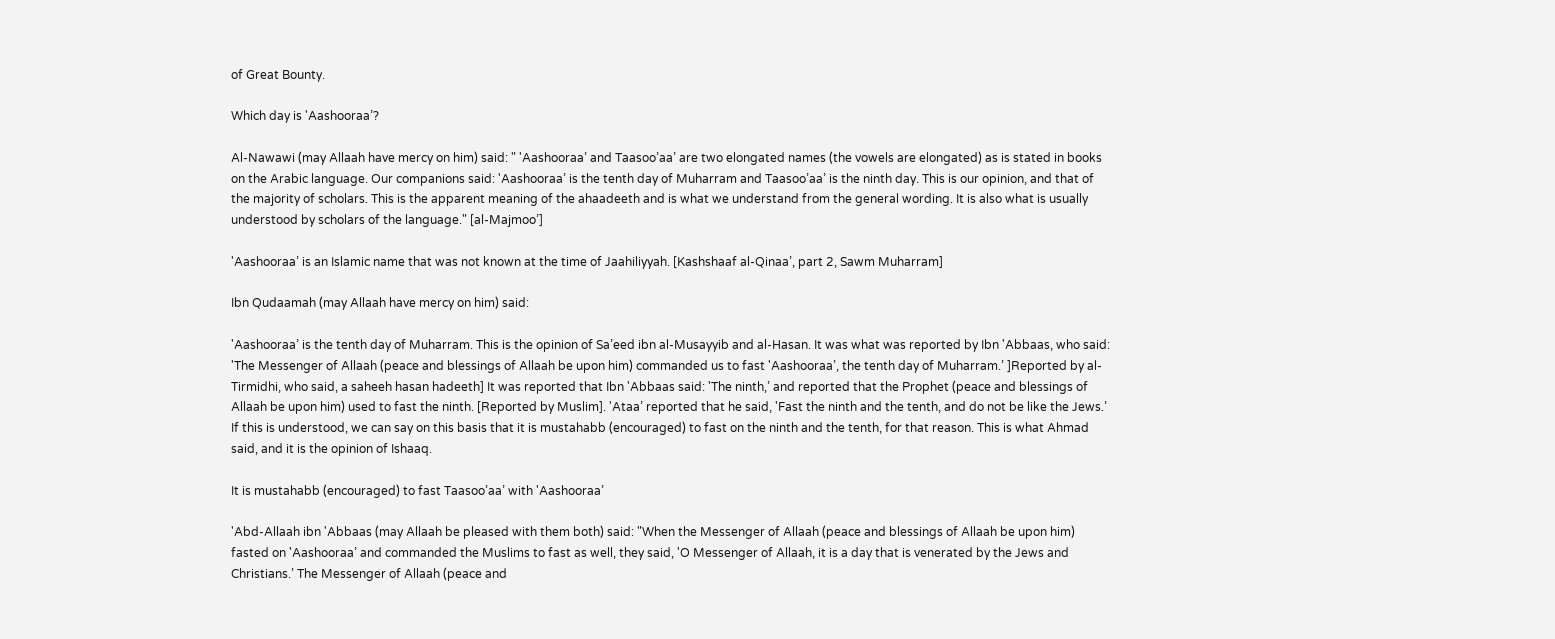of Great Bounty.

Which day is 'Aashooraa’?

Al-Nawawi (may Allaah have mercy on him) said: " 'Aashooraa’ and Taasoo’aa’ are two elongated names (the vowels are elongated) as is stated in books on the Arabic language. Our companions said: 'Aashooraa’ is the tenth day of Muharram and Taasoo’aa’ is the ninth day. This is our opinion, and that of the majority of scholars. This is the apparent meaning of the ahaadeeth and is what we understand from the general wording. It is also what is usually understood by scholars of the language." [al-Majmoo’]

'Aashooraa’ is an Islamic name that was not known at the time of Jaahiliyyah. [Kashshaaf al-Qinaa’, part 2, Sawm Muharram]

Ibn Qudaamah (may Allaah have mercy on him) said:

'Aashooraa’ is the tenth day of Muharram. This is the opinion of Sa’eed ibn al-Musayyib and al-Hasan. It was what was reported by Ibn 'Abbaas, who said: 'The Messenger of Allaah (peace and blessings of Allaah be upon him) commanded us to fast 'Aashooraa’, the tenth day of Muharram.’ ]Reported by al-Tirmidhi, who said, a saheeh hasan hadeeth] It was reported that Ibn 'Abbaas said: 'The ninth,’ and reported that the Prophet (peace and blessings of Allaah be upon him) used to fast the ninth. [Reported by Muslim]. 'Ataa’ reported that he said, 'Fast the ninth and the tenth, and do not be like the Jews.’ If this is understood, we can say on this basis that it is mustahabb (encouraged) to fast on the ninth and the tenth, for that reason. This is what Ahmad said, and it is the opinion of Ishaaq.

It is mustahabb (encouraged) to fast Taasoo’aa’ with 'Aashooraa’

'Abd-Allaah ibn 'Abbaas (may Allaah be pleased with them both) said: "When the Messenger of Allaah (peace and blessings of Allaah be upon him) fasted on 'Aashooraa’ and commanded the Muslims to fast as well, they said, 'O Messenger of Allaah, it is a day that is venerated by the Jews and Christians.’ The Messenger of Allaah (peace and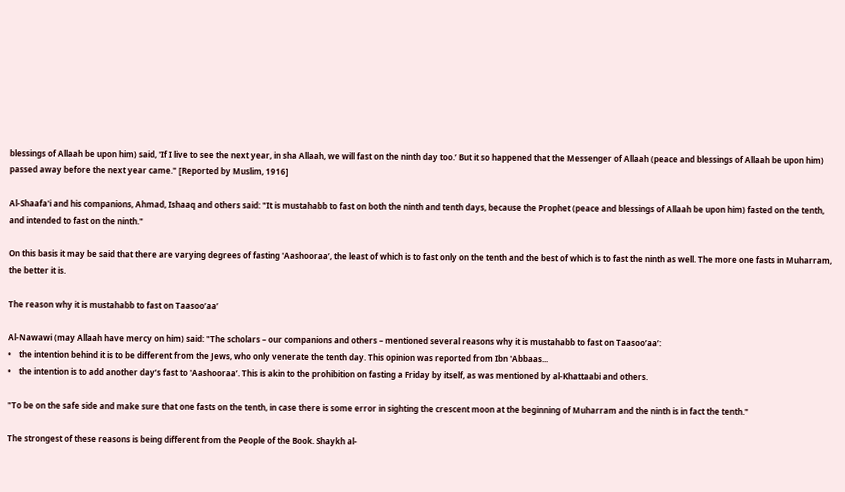blessings of Allaah be upon him) said, 'If I live to see the next year, in sha Allaah, we will fast on the ninth day too.’ But it so happened that the Messenger of Allaah (peace and blessings of Allaah be upon him) passed away before the next year came." [Reported by Muslim, 1916]

Al-Shaafa'i and his companions, Ahmad, Ishaaq and others said: "It is mustahabb to fast on both the ninth and tenth days, because the Prophet (peace and blessings of Allaah be upon him) fasted on the tenth, and intended to fast on the ninth."

On this basis it may be said that there are varying degrees of fasting 'Aashooraa’, the least of which is to fast only on the tenth and the best of which is to fast the ninth as well. The more one fasts in Muharram, the better it is.

The reason why it is mustahabb to fast on Taasoo’aa’

Al-Nawawi (may Allaah have mercy on him) said: "The scholars – our companions and others – mentioned several reasons why it is mustahabb to fast on Taasoo’aa’:
•    the intention behind it is to be different from the Jews, who only venerate the tenth day. This opinion was reported from Ibn 'Abbaas...
•    the intention is to add another day’s fast to 'Aashooraa’. This is akin to the prohibition on fasting a Friday by itself, as was mentioned by al-Khattaabi and others.

"To be on the safe side and make sure that one fasts on the tenth, in case there is some error in sighting the crescent moon at the beginning of Muharram and the ninth is in fact the tenth."

The strongest of these reasons is being different from the People of the Book. Shaykh al-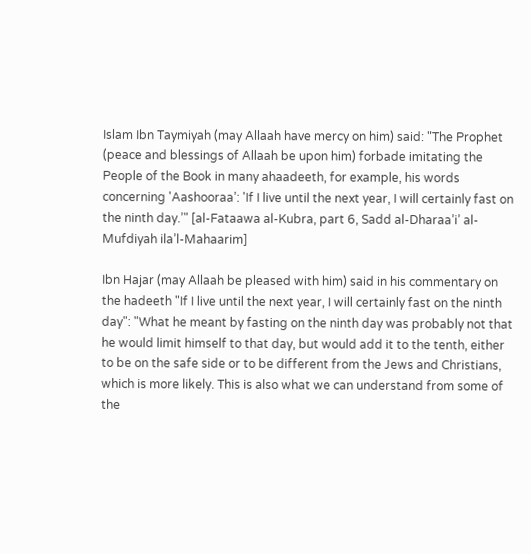Islam Ibn Taymiyah (may Allaah have mercy on him) said: "The Prophet (peace and blessings of Allaah be upon him) forbade imitating the People of the Book in many ahaadeeth, for example, his words concerning 'Aashooraa’: 'If I live until the next year, I will certainly fast on the ninth day.’" [al-Fataawa al-Kubra, part 6, Sadd al-Dharaa’i’ al-Mufdiyah ila’l-Mahaarim]

Ibn Hajar (may Allaah be pleased with him) said in his commentary on the hadeeth "If I live until the next year, I will certainly fast on the ninth day": "What he meant by fasting on the ninth day was probably not that he would limit himself to that day, but would add it to the tenth, either to be on the safe side or to be different from the Jews and Christians, which is more likely. This is also what we can understand from some of the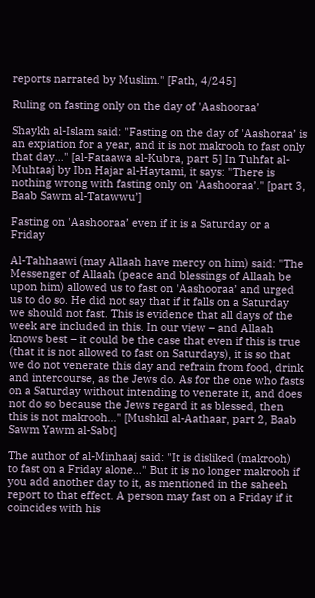reports narrated by Muslim." [Fath, 4/245]

Ruling on fasting only on the day of 'Aashooraa’

Shaykh al-Islam said: "Fasting on the day of 'Aashoraa’ is an expiation for a year, and it is not makrooh to fast only that day..." [al-Fataawa al-Kubra, part 5] In Tuhfat al-Muhtaaj by Ibn Hajar al-Haytami, it says: "There is nothing wrong with fasting only on 'Aashooraa’." [part 3, Baab Sawm al-Tatawwu’]

Fasting on 'Aashooraa’ even if it is a Saturday or a Friday

Al-Tahhaawi (may Allaah have mercy on him) said: "The Messenger of Allaah (peace and blessings of Allaah be upon him) allowed us to fast on 'Aashooraa’ and urged us to do so. He did not say that if it falls on a Saturday we should not fast. This is evidence that all days of the week are included in this. In our view – and Allaah knows best – it could be the case that even if this is true (that it is not allowed to fast on Saturdays), it is so that we do not venerate this day and refrain from food, drink and intercourse, as the Jews do. As for the one who fasts on a Saturday without intending to venerate it, and does not do so because the Jews regard it as blessed, then this is not makrooh..." [Mushkil al-Aathaar, part 2, Baab Sawm Yawm al-Sabt]

The author of al-Minhaaj said: "It is disliked (makrooh) to fast on a Friday alone..." But it is no longer makrooh if you add another day to it, as mentioned in the saheeh report to that effect. A person may fast on a Friday if it coincides with his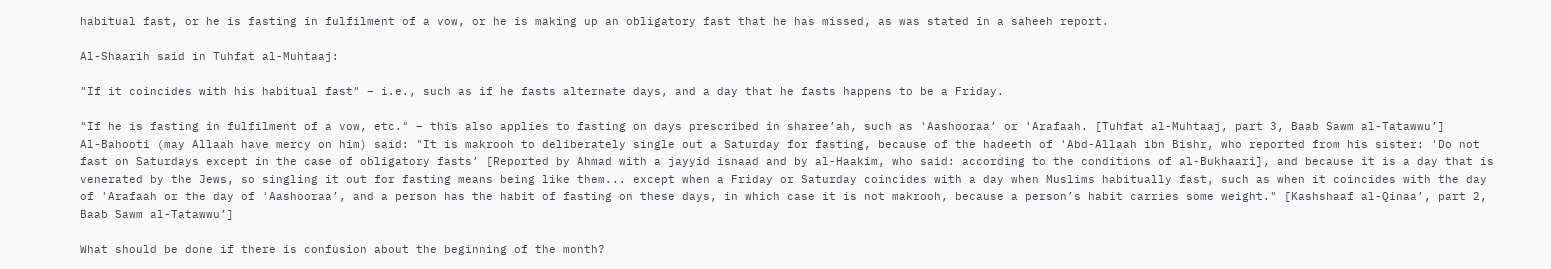habitual fast, or he is fasting in fulfilment of a vow, or he is making up an obligatory fast that he has missed, as was stated in a saheeh report.

Al-Shaarih said in Tuhfat al-Muhtaaj:

"If it coincides with his habitual fast" – i.e., such as if he fasts alternate days, and a day that he fasts happens to be a Friday.

"If he is fasting in fulfilment of a vow, etc." – this also applies to fasting on days prescribed in sharee’ah, such as 'Aashooraa’ or 'Arafaah. [Tuhfat al-Muhtaaj, part 3, Baab Sawm al-Tatawwu’]
Al-Bahooti (may Allaah have mercy on him) said: "It is makrooh to deliberately single out a Saturday for fasting, because of the hadeeth of 'Abd-Allaah ibn Bishr, who reported from his sister: 'Do not fast on Saturdays except in the case of obligatory fasts’ [Reported by Ahmad with a jayyid isnaad and by al-Haakim, who said: according to the conditions of al-Bukhaari], and because it is a day that is venerated by the Jews, so singling it out for fasting means being like them... except when a Friday or Saturday coincides with a day when Muslims habitually fast, such as when it coincides with the day of 'Arafaah or the day of 'Aashooraa’, and a person has the habit of fasting on these days, in which case it is not makrooh, because a person’s habit carries some weight." [Kashshaaf al-Qinaa’, part 2, Baab Sawm al-Tatawwu’]

What should be done if there is confusion about the beginning of the month?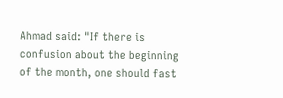Ahmad said: "If there is confusion about the beginning of the month, one should fast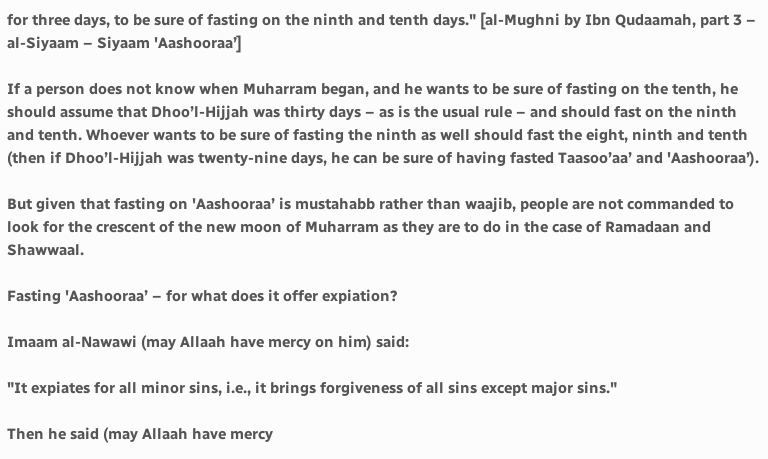for three days, to be sure of fasting on the ninth and tenth days." [al-Mughni by Ibn Qudaamah, part 3 – al-Siyaam – Siyaam 'Aashooraa’]

If a person does not know when Muharram began, and he wants to be sure of fasting on the tenth, he should assume that Dhoo’l-Hijjah was thirty days – as is the usual rule – and should fast on the ninth and tenth. Whoever wants to be sure of fasting the ninth as well should fast the eight, ninth and tenth (then if Dhoo’l-Hijjah was twenty-nine days, he can be sure of having fasted Taasoo’aa’ and 'Aashooraa’).

But given that fasting on 'Aashooraa’ is mustahabb rather than waajib, people are not commanded to look for the crescent of the new moon of Muharram as they are to do in the case of Ramadaan and Shawwaal.

Fasting 'Aashooraa’ – for what does it offer expiation?

Imaam al-Nawawi (may Allaah have mercy on him) said:

"It expiates for all minor sins, i.e., it brings forgiveness of all sins except major sins."

Then he said (may Allaah have mercy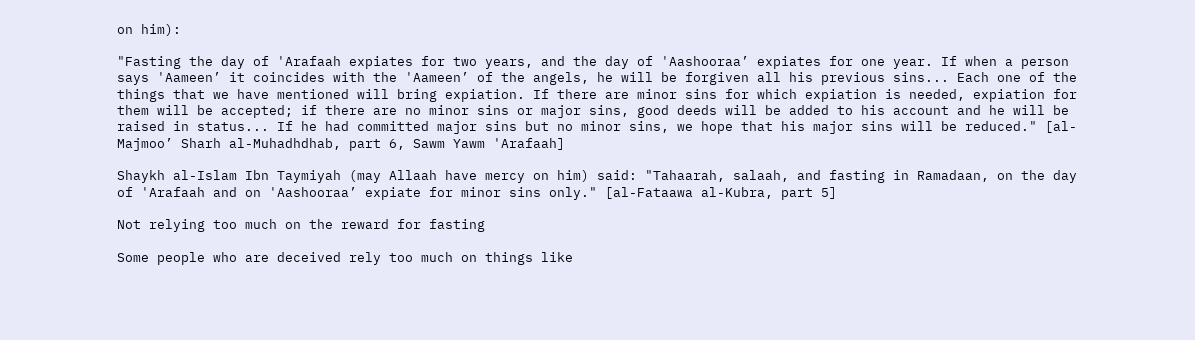on him):

"Fasting the day of 'Arafaah expiates for two years, and the day of 'Aashooraa’ expiates for one year. If when a person says 'Aameen’ it coincides with the 'Aameen’ of the angels, he will be forgiven all his previous sins... Each one of the things that we have mentioned will bring expiation. If there are minor sins for which expiation is needed, expiation for them will be accepted; if there are no minor sins or major sins, good deeds will be added to his account and he will be raised in status... If he had committed major sins but no minor sins, we hope that his major sins will be reduced." [al-Majmoo’ Sharh al-Muhadhdhab, part 6, Sawm Yawm 'Arafaah]

Shaykh al-Islam Ibn Taymiyah (may Allaah have mercy on him) said: "Tahaarah, salaah, and fasting in Ramadaan, on the day of 'Arafaah and on 'Aashooraa’ expiate for minor sins only." [al-Fataawa al-Kubra, part 5]

Not relying too much on the reward for fasting

Some people who are deceived rely too much on things like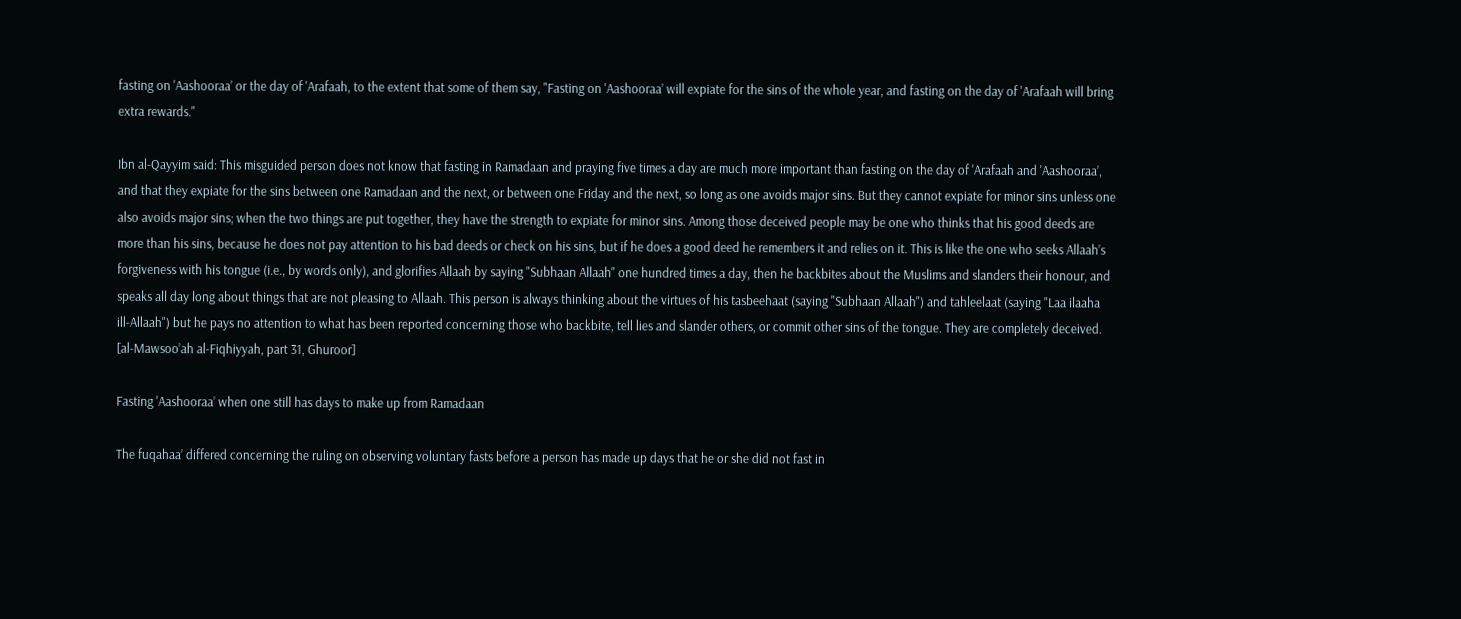fasting on 'Aashooraa’ or the day of 'Arafaah, to the extent that some of them say, "Fasting on 'Aashooraa’ will expiate for the sins of the whole year, and fasting on the day of 'Arafaah will bring extra rewards."

Ibn al-Qayyim said: This misguided person does not know that fasting in Ramadaan and praying five times a day are much more important than fasting on the day of 'Arafaah and 'Aashooraa’, and that they expiate for the sins between one Ramadaan and the next, or between one Friday and the next, so long as one avoids major sins. But they cannot expiate for minor sins unless one also avoids major sins; when the two things are put together, they have the strength to expiate for minor sins. Among those deceived people may be one who thinks that his good deeds are more than his sins, because he does not pay attention to his bad deeds or check on his sins, but if he does a good deed he remembers it and relies on it. This is like the one who seeks Allaah’s forgiveness with his tongue (i.e., by words only), and glorifies Allaah by saying "Subhaan Allaah" one hundred times a day, then he backbites about the Muslims and slanders their honour, and speaks all day long about things that are not pleasing to Allaah. This person is always thinking about the virtues of his tasbeehaat (saying "Subhaan Allaah") and tahleelaat (saying "Laa ilaaha ill-Allaah") but he pays no attention to what has been reported concerning those who backbite, tell lies and slander others, or commit other sins of the tongue. They are completely deceived. [al-Mawsoo’ah al-Fiqhiyyah, part 31, Ghuroor]

Fasting 'Aashooraa’ when one still has days to make up from Ramadaan

The fuqahaa’ differed concerning the ruling on observing voluntary fasts before a person has made up days that he or she did not fast in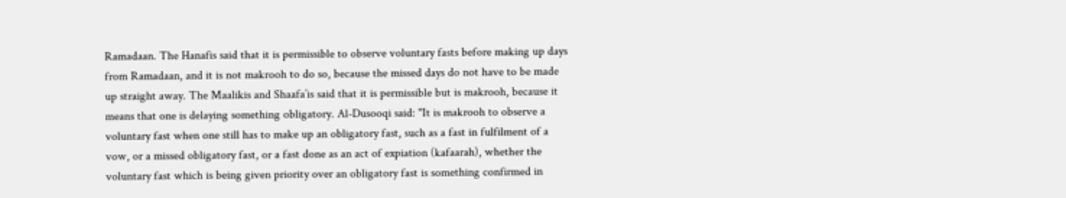Ramadaan. The Hanafis said that it is permissible to observe voluntary fasts before making up days from Ramadaan, and it is not makrooh to do so, because the missed days do not have to be made up straight away. The Maalikis and Shaafa’is said that it is permissible but is makrooh, because it means that one is delaying something obligatory. Al-Dusooqi said: "It is makrooh to observe a voluntary fast when one still has to make up an obligatory fast, such as a fast in fulfilment of a vow, or a missed obligatory fast, or a fast done as an act of expiation (kafaarah), whether the voluntary fast which is being given priority over an obligatory fast is something confirmed in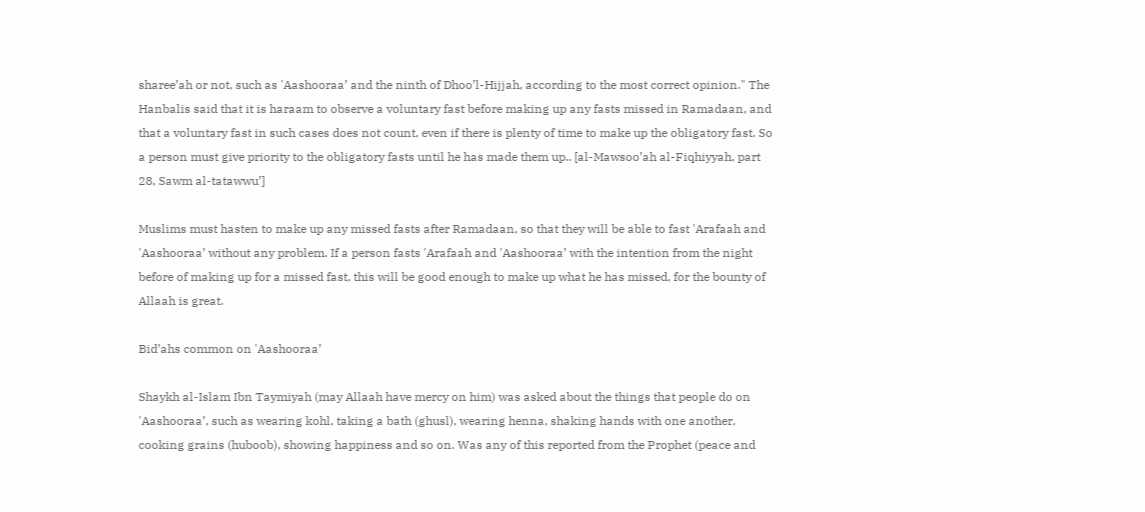sharee’ah or not, such as 'Aashooraa’ and the ninth of Dhoo’l-Hijjah, according to the most correct opinion." The Hanbalis said that it is haraam to observe a voluntary fast before making up any fasts missed in Ramadaan, and that a voluntary fast in such cases does not count, even if there is plenty of time to make up the obligatory fast. So a person must give priority to the obligatory fasts until he has made them up.. [al-Mawsoo’ah al-Fiqhiyyah, part 28, Sawm al-tatawwu’]

Muslims must hasten to make up any missed fasts after Ramadaan, so that they will be able to fast 'Arafaah and 'Aashooraa’ without any problem. If a person fasts 'Arafaah and 'Aashooraa’ with the intention from the night before of making up for a missed fast, this will be good enough to make up what he has missed, for the bounty of Allaah is great.

Bid’ahs common on 'Aashooraa’

Shaykh al-Islam Ibn Taymiyah (may Allaah have mercy on him) was asked about the things that people do on 'Aashooraa’, such as wearing kohl, taking a bath (ghusl), wearing henna, shaking hands with one another, cooking grains (huboob), showing happiness and so on. Was any of this reported from the Prophet (peace and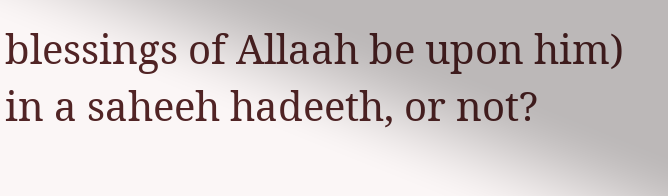blessings of Allaah be upon him) in a saheeh hadeeth, or not?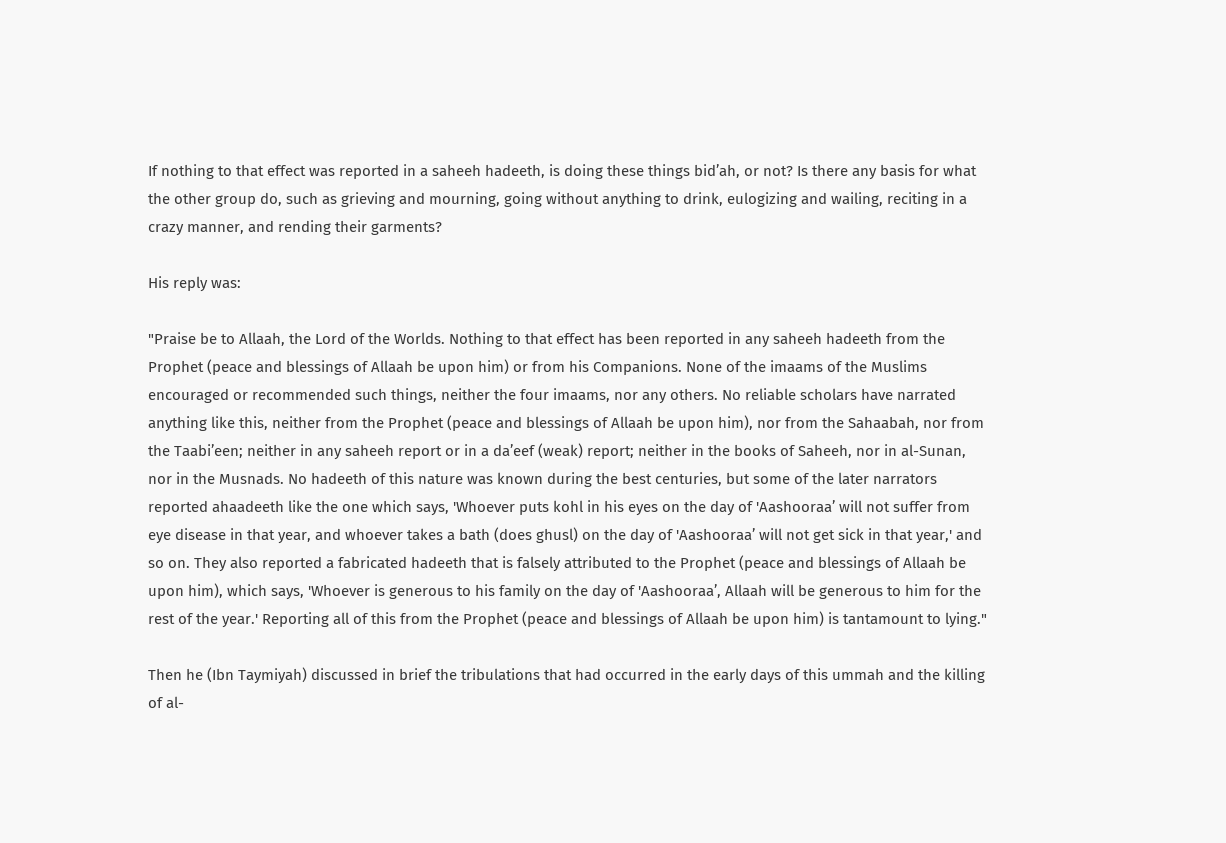If nothing to that effect was reported in a saheeh hadeeth, is doing these things bid’ah, or not? Is there any basis for what the other group do, such as grieving and mourning, going without anything to drink, eulogizing and wailing, reciting in a crazy manner, and rending their garments?

His reply was:

"Praise be to Allaah, the Lord of the Worlds. Nothing to that effect has been reported in any saheeh hadeeth from the Prophet (peace and blessings of Allaah be upon him) or from his Companions. None of the imaams of the Muslims encouraged or recommended such things, neither the four imaams, nor any others. No reliable scholars have narrated anything like this, neither from the Prophet (peace and blessings of Allaah be upon him), nor from the Sahaabah, nor from the Taabi’een; neither in any saheeh report or in a da’eef (weak) report; neither in the books of Saheeh, nor in al-Sunan, nor in the Musnads. No hadeeth of this nature was known during the best centuries, but some of the later narrators reported ahaadeeth like the one which says, 'Whoever puts kohl in his eyes on the day of 'Aashooraa’ will not suffer from eye disease in that year, and whoever takes a bath (does ghusl) on the day of 'Aashooraa’ will not get sick in that year,' and so on. They also reported a fabricated hadeeth that is falsely attributed to the Prophet (peace and blessings of Allaah be upon him), which says, 'Whoever is generous to his family on the day of 'Aashooraa’, Allaah will be generous to him for the rest of the year.' Reporting all of this from the Prophet (peace and blessings of Allaah be upon him) is tantamount to lying."

Then he (Ibn Taymiyah) discussed in brief the tribulations that had occurred in the early days of this ummah and the killing of al-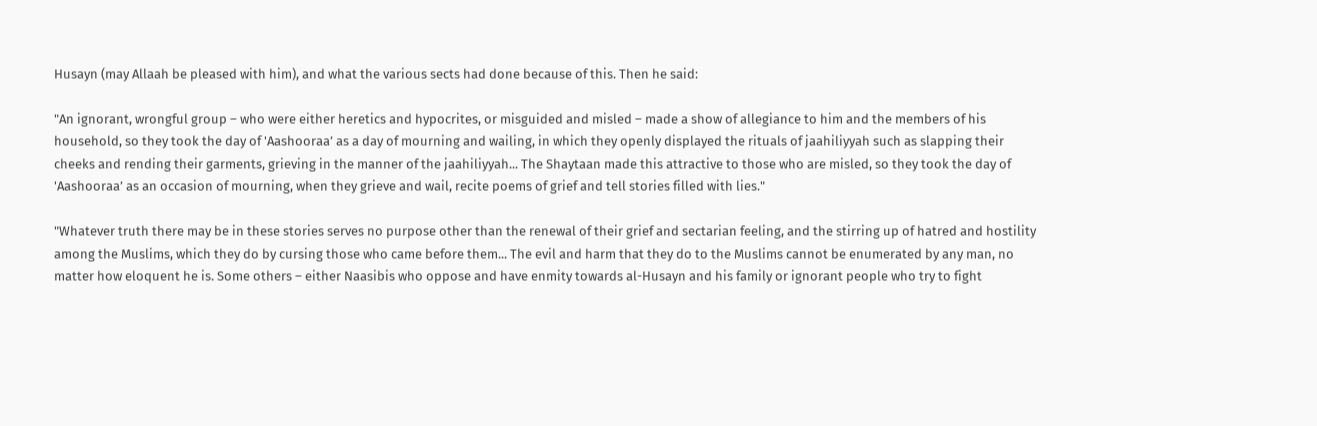Husayn (may Allaah be pleased with him), and what the various sects had done because of this. Then he said:

"An ignorant, wrongful group – who were either heretics and hypocrites, or misguided and misled – made a show of allegiance to him and the members of his household, so they took the day of 'Aashooraa’ as a day of mourning and wailing, in which they openly displayed the rituals of jaahiliyyah such as slapping their cheeks and rending their garments, grieving in the manner of the jaahiliyyah... The Shaytaan made this attractive to those who are misled, so they took the day of 'Aashooraa’ as an occasion of mourning, when they grieve and wail, recite poems of grief and tell stories filled with lies."

"Whatever truth there may be in these stories serves no purpose other than the renewal of their grief and sectarian feeling, and the stirring up of hatred and hostility among the Muslims, which they do by cursing those who came before them... The evil and harm that they do to the Muslims cannot be enumerated by any man, no matter how eloquent he is. Some others – either Naasibis who oppose and have enmity towards al-Husayn and his family or ignorant people who try to fight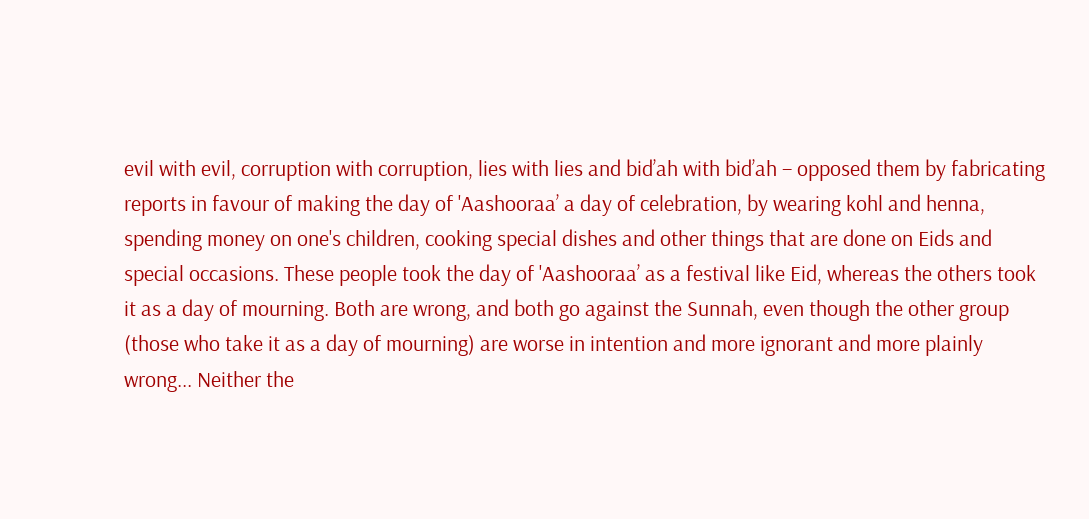evil with evil, corruption with corruption, lies with lies and bid’ah with bid’ah – opposed them by fabricating reports in favour of making the day of 'Aashooraa’ a day of celebration, by wearing kohl and henna, spending money on one's children, cooking special dishes and other things that are done on Eids and special occasions. These people took the day of 'Aashooraa’ as a festival like Eid, whereas the others took it as a day of mourning. Both are wrong, and both go against the Sunnah, even though the other group (those who take it as a day of mourning) are worse in intention and more ignorant and more plainly wrong... Neither the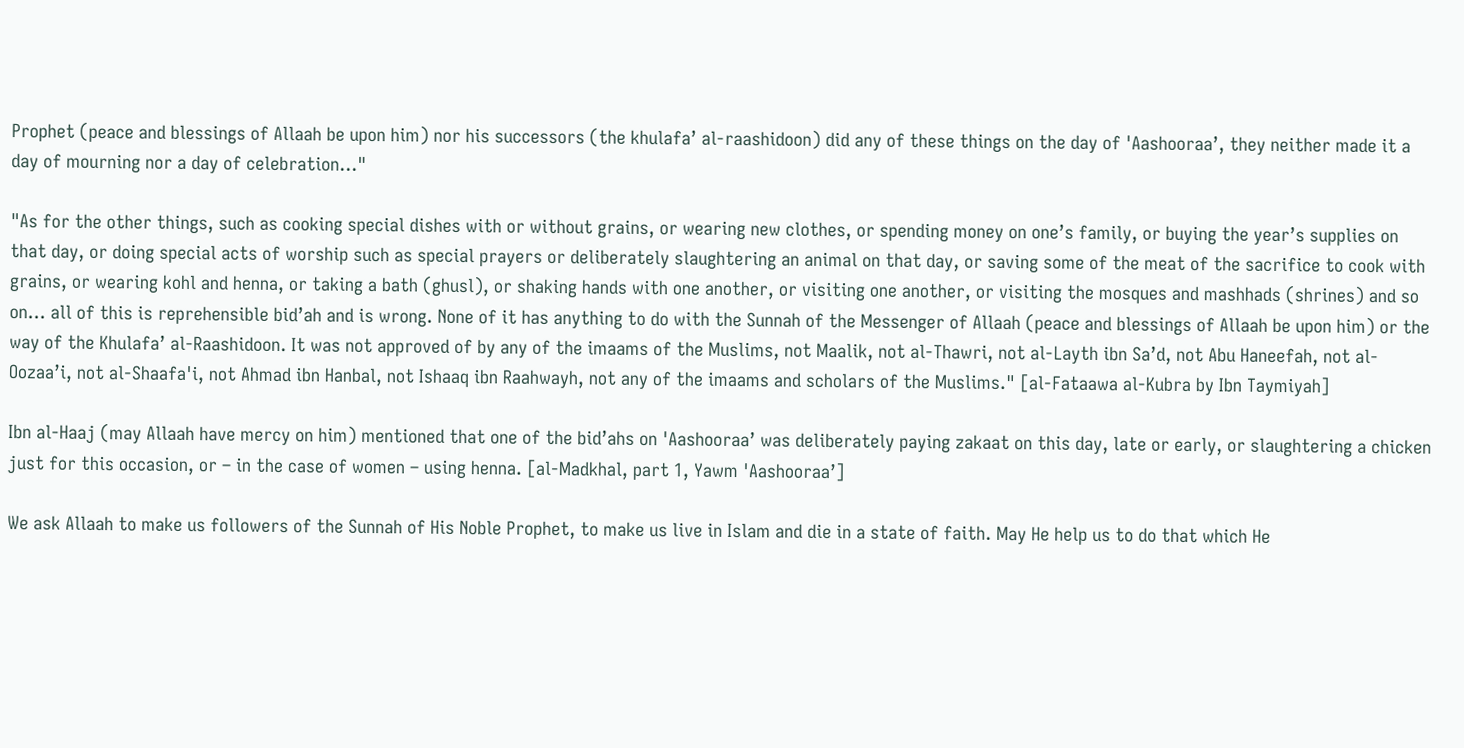Prophet (peace and blessings of Allaah be upon him) nor his successors (the khulafa’ al-raashidoon) did any of these things on the day of 'Aashooraa’, they neither made it a day of mourning nor a day of celebration..."

"As for the other things, such as cooking special dishes with or without grains, or wearing new clothes, or spending money on one’s family, or buying the year’s supplies on that day, or doing special acts of worship such as special prayers or deliberately slaughtering an animal on that day, or saving some of the meat of the sacrifice to cook with grains, or wearing kohl and henna, or taking a bath (ghusl), or shaking hands with one another, or visiting one another, or visiting the mosques and mashhads (shrines) and so on... all of this is reprehensible bid’ah and is wrong. None of it has anything to do with the Sunnah of the Messenger of Allaah (peace and blessings of Allaah be upon him) or the way of the Khulafa’ al-Raashidoon. It was not approved of by any of the imaams of the Muslims, not Maalik, not al-Thawri, not al-Layth ibn Sa’d, not Abu Haneefah, not al-Oozaa’i, not al-Shaafa'i, not Ahmad ibn Hanbal, not Ishaaq ibn Raahwayh, not any of the imaams and scholars of the Muslims." [al-Fataawa al-Kubra by Ibn Taymiyah]

Ibn al-Haaj (may Allaah have mercy on him) mentioned that one of the bid’ahs on 'Aashooraa’ was deliberately paying zakaat on this day, late or early, or slaughtering a chicken just for this occasion, or – in the case of women – using henna. [al-Madkhal, part 1, Yawm 'Aashooraa’]

We ask Allaah to make us followers of the Sunnah of His Noble Prophet, to make us live in Islam and die in a state of faith. May He help us to do that which He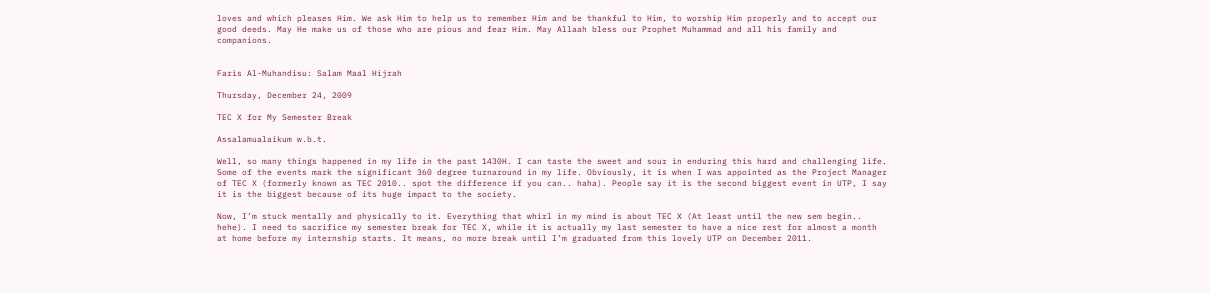loves and which pleases Him. We ask Him to help us to remember Him and be thankful to Him, to worship Him properly and to accept our good deeds. May He make us of those who are pious and fear Him. May Allaah bless our Prophet Muhammad and all his family and companions.


Faris Al-Muhandisu: Salam Maal Hijrah

Thursday, December 24, 2009

TEC X for My Semester Break

Assalamualaikum w.b.t.

Well, so many things happened in my life in the past 1430H. I can taste the sweet and sour in enduring this hard and challenging life. Some of the events mark the significant 360 degree turnaround in my life. Obviously, it is when I was appointed as the Project Manager of TEC X (formerly known as TEC 2010.. spot the difference if you can.. haha). People say it is the second biggest event in UTP, I say it is the biggest because of its huge impact to the society.

Now, I’m stuck mentally and physically to it. Everything that whirl in my mind is about TEC X (At least until the new sem begin.. hehe). I need to sacrifice my semester break for TEC X, while it is actually my last semester to have a nice rest for almost a month at home before my internship starts. It means, no more break until I’m graduated from this lovely UTP on December 2011.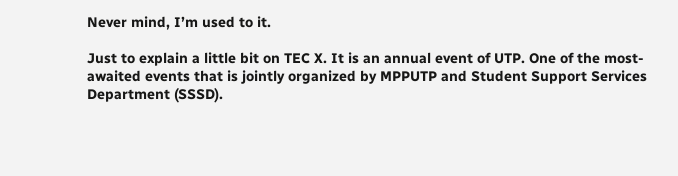Never mind, I’m used to it.

Just to explain a little bit on TEC X. It is an annual event of UTP. One of the most-awaited events that is jointly organized by MPPUTP and Student Support Services Department (SSSD).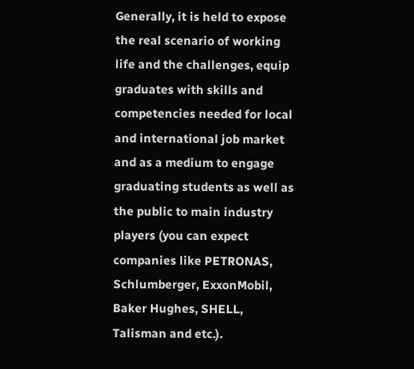Generally, it is held to expose the real scenario of working life and the challenges, equip graduates with skills and competencies needed for local and international job market and as a medium to engage graduating students as well as the public to main industry players (you can expect companies like PETRONAS, Schlumberger, ExxonMobil, Baker Hughes, SHELL, Talisman and etc.).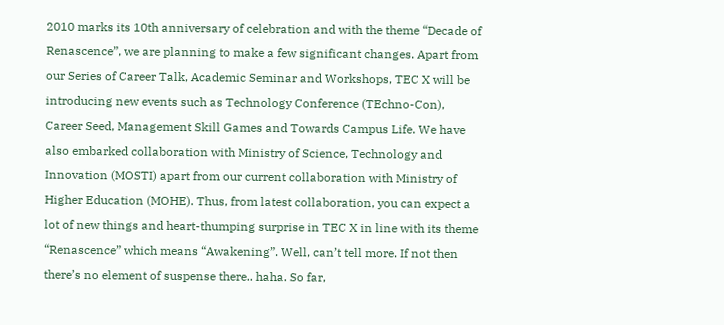2010 marks its 10th anniversary of celebration and with the theme “Decade of Renascence”, we are planning to make a few significant changes. Apart from our Series of Career Talk, Academic Seminar and Workshops, TEC X will be introducing new events such as Technology Conference (TEchno-Con), Career Seed, Management Skill Games and Towards Campus Life. We have also embarked collaboration with Ministry of Science, Technology and Innovation (MOSTI) apart from our current collaboration with Ministry of Higher Education (MOHE). Thus, from latest collaboration, you can expect a lot of new things and heart-thumping surprise in TEC X in line with its theme “Renascence” which means “Awakening”. Well, can’t tell more. If not then there’s no element of suspense there.. haha. So far,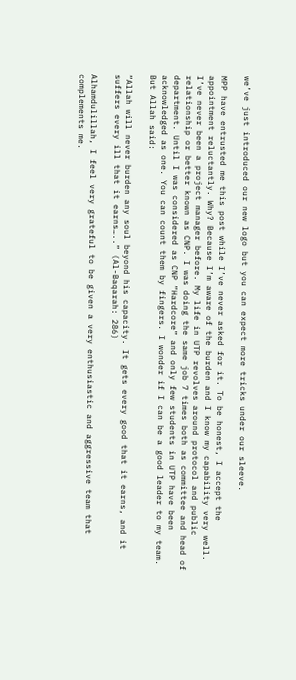we’ve just introduced our new logo but you can expect more tricks under our sleeve.

MPP have entrusted me this post while I’ve never asked for it. To be honest, I accept the appointment reluctantly. Why? Because I’m aware of the burden and I know my capability very well. I’ve never been a project manager before. My life in UTP revolves around protocol and public relationship or better known as CNP. I was doing the same job 7 times both as committee and head of department. Until I was considered as CNP “Hardcore” and only few students in UTP have been acknowledged as one. You can count them by fingers. I wonder if I can be a good leader to my team. But Allah said:

“Allah will never burden any soul beyond his capacity. It gets every good that it earns, and it suffers every ill that it earns…..” (Al-Baqarah: 286)

Alhamdulillah, I feel very grateful to be given a very enthusiastic and aggressive team that complements me.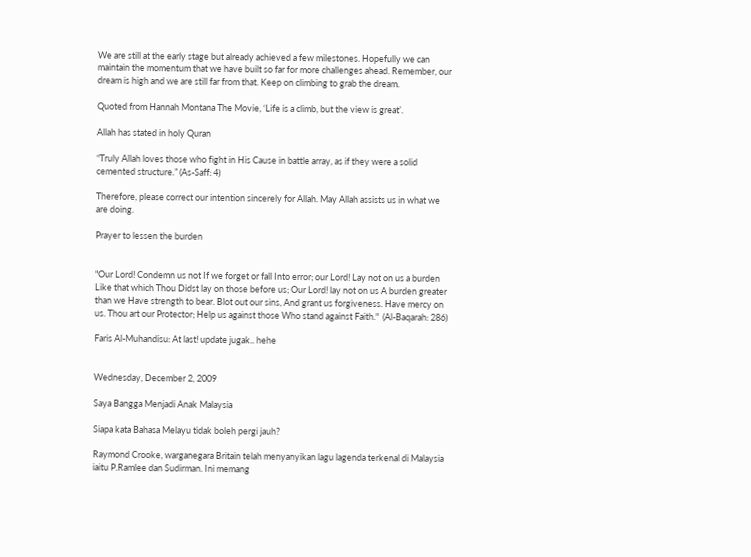We are still at the early stage but already achieved a few milestones. Hopefully we can maintain the momentum that we have built so far for more challenges ahead. Remember, our dream is high and we are still far from that. Keep on climbing to grab the dream.

Quoted from Hannah Montana The Movie, ‘Life is a climb, but the view is great’.

Allah has stated in holy Quran

“Truly Allah loves those who fight in His Cause in battle array, as if they were a solid cemented structure.” (As-Saff: 4)

Therefore, please correct our intention sincerely for Allah. May Allah assists us in what we are doing.

Prayer to lessen the burden


"Our Lord! Condemn us not If we forget or fall Into error; our Lord! Lay not on us a burden Like that which Thou Didst lay on those before us; Our Lord! lay not on us A burden greater than we Have strength to bear. Blot out our sins, And grant us forgiveness. Have mercy on us. Thou art our Protector; Help us against those Who stand against Faith."  (Al-Baqarah: 286)

Faris Al-Muhandisu: At last! update jugak.. hehe


Wednesday, December 2, 2009

Saya Bangga Menjadi Anak Malaysia

Siapa kata Bahasa Melayu tidak boleh pergi jauh?

Raymond Crooke, warganegara Britain telah menyanyikan lagu lagenda terkenal di Malaysia iaitu P.Ramlee dan Sudirman. Ini memang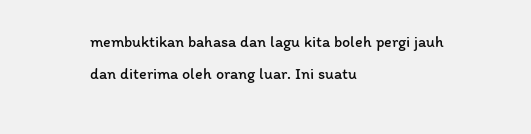membuktikan bahasa dan lagu kita boleh pergi jauh dan diterima oleh orang luar. Ini suatu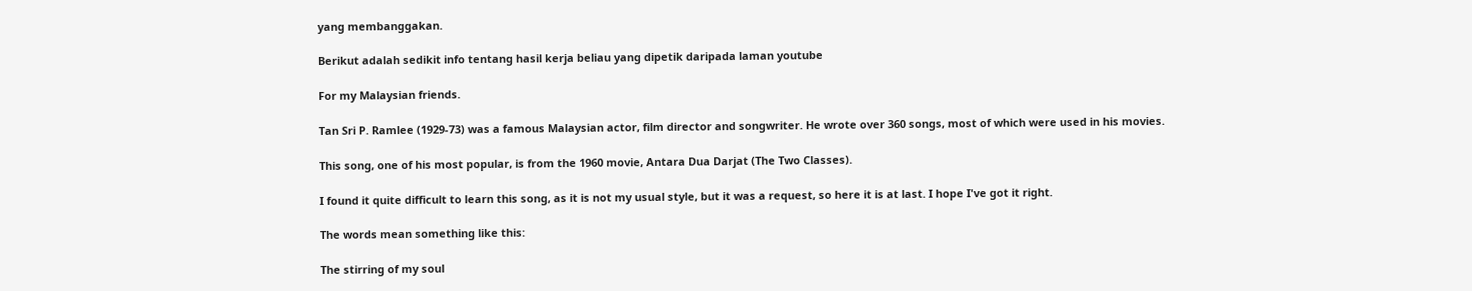yang membanggakan.

Berikut adalah sedikit info tentang hasil kerja beliau yang dipetik daripada laman youtube

For my Malaysian friends.

Tan Sri P. Ramlee (1929-73) was a famous Malaysian actor, film director and songwriter. He wrote over 360 songs, most of which were used in his movies.

This song, one of his most popular, is from the 1960 movie, Antara Dua Darjat (The Two Classes).

I found it quite difficult to learn this song, as it is not my usual style, but it was a request, so here it is at last. I hope I've got it right.

The words mean something like this:

The stirring of my soul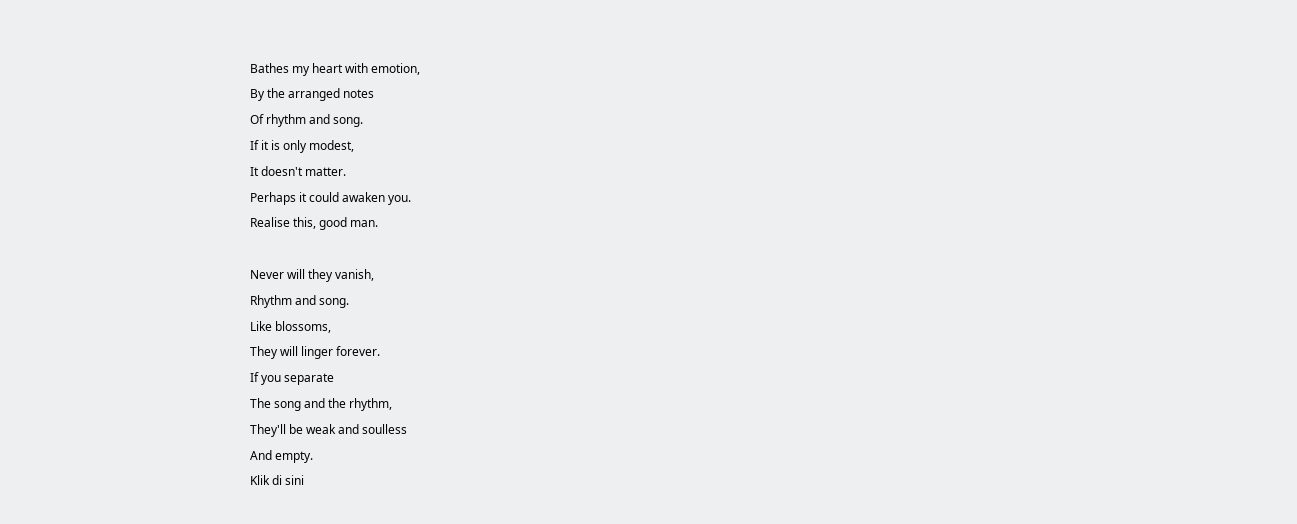Bathes my heart with emotion,
By the arranged notes
Of rhythm and song.
If it is only modest,
It doesn't matter.
Perhaps it could awaken you.
Realise this, good man.

Never will they vanish,
Rhythm and song.
Like blossoms,
They will linger forever.
If you separate
The song and the rhythm,
They'll be weak and soulless
And empty.
Klik di sini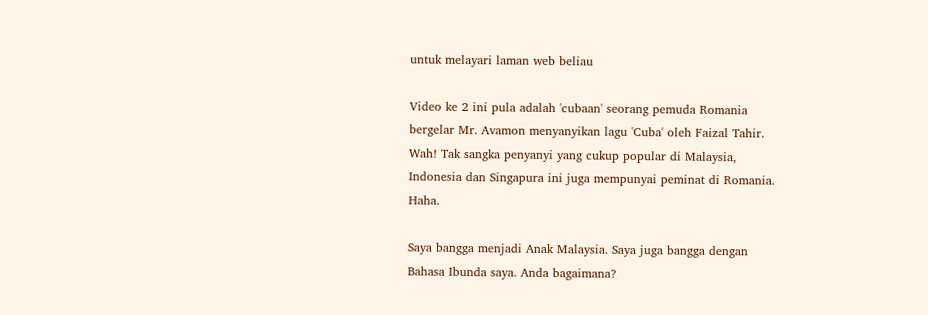untuk melayari laman web beliau

Video ke 2 ini pula adalah 'cubaan' seorang pemuda Romania bergelar Mr. Avamon menyanyikan lagu 'Cuba' oleh Faizal Tahir. Wah! Tak sangka penyanyi yang cukup popular di Malaysia, Indonesia dan Singapura ini juga mempunyai peminat di Romania. Haha.

Saya bangga menjadi Anak Malaysia. Saya juga bangga dengan Bahasa Ibunda saya. Anda bagaimana?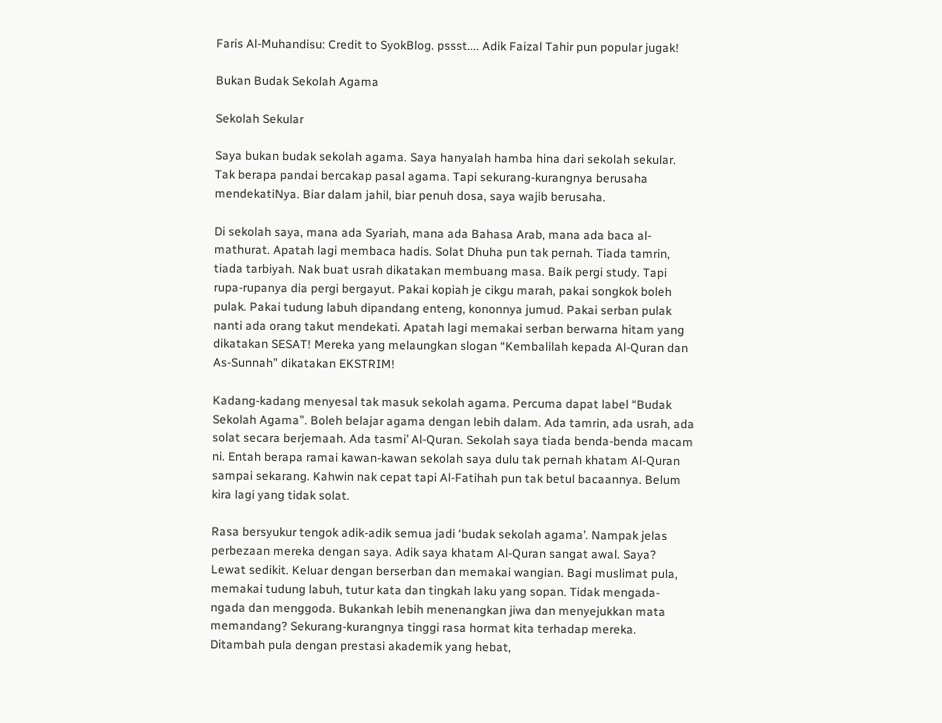Faris Al-Muhandisu: Credit to SyokBlog. pssst.... Adik Faizal Tahir pun popular jugak!

Bukan Budak Sekolah Agama

Sekolah Sekular

Saya bukan budak sekolah agama. Saya hanyalah hamba hina dari sekolah sekular. Tak berapa pandai bercakap pasal agama. Tapi sekurang-kurangnya berusaha mendekatiNya. Biar dalam jahil, biar penuh dosa, saya wajib berusaha.

Di sekolah saya, mana ada Syariah, mana ada Bahasa Arab, mana ada baca al-mathurat. Apatah lagi membaca hadis. Solat Dhuha pun tak pernah. Tiada tamrin, tiada tarbiyah. Nak buat usrah dikatakan membuang masa. Baik pergi study. Tapi rupa-rupanya dia pergi bergayut. Pakai kopiah je cikgu marah, pakai songkok boleh pulak. Pakai tudung labuh dipandang enteng, kononnya jumud. Pakai serban pulak nanti ada orang takut mendekati. Apatah lagi memakai serban berwarna hitam yang dikatakan SESAT! Mereka yang melaungkan slogan “Kembalilah kepada Al-Quran dan As-Sunnah” dikatakan EKSTRIM!

Kadang-kadang menyesal tak masuk sekolah agama. Percuma dapat label “Budak Sekolah Agama”. Boleh belajar agama dengan lebih dalam. Ada tamrin, ada usrah, ada solat secara berjemaah. Ada tasmi’ Al-Quran. Sekolah saya tiada benda-benda macam ni. Entah berapa ramai kawan-kawan sekolah saya dulu tak pernah khatam Al-Quran sampai sekarang. Kahwin nak cepat tapi Al-Fatihah pun tak betul bacaannya. Belum kira lagi yang tidak solat.

Rasa bersyukur tengok adik-adik semua jadi ‘budak sekolah agama’. Nampak jelas perbezaan mereka dengan saya. Adik saya khatam Al-Quran sangat awal. Saya? Lewat sedikit. Keluar dengan berserban dan memakai wangian. Bagi muslimat pula, memakai tudung labuh, tutur kata dan tingkah laku yang sopan. Tidak mengada-ngada dan menggoda. Bukankah lebih menenangkan jiwa dan menyejukkan mata memandang? Sekurang-kurangnya tinggi rasa hormat kita terhadap mereka. Ditambah pula dengan prestasi akademik yang hebat,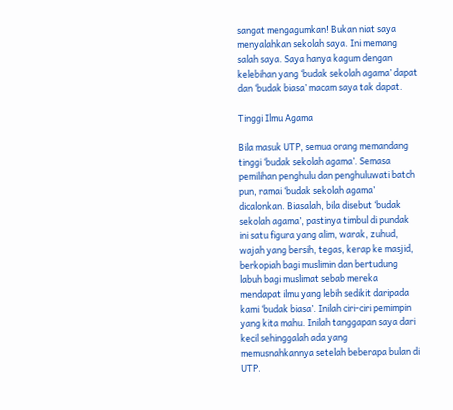sangat mengagumkan! Bukan niat saya menyalahkan sekolah saya. Ini memang salah saya. Saya hanya kagum dengan kelebihan yang ‘budak sekolah agama’ dapat dan ‘budak biasa’ macam saya tak dapat.

Tinggi Ilmu Agama

Bila masuk UTP, semua orang memandang tinggi ‘budak sekolah agama’. Semasa pemilihan penghulu dan penghuluwati batch pun, ramai ‘budak sekolah agama’ dicalonkan. Biasalah, bila disebut ‘budak sekolah agama’, pastinya timbul di pundak ini satu figura yang alim, warak, zuhud, wajah yang bersih, tegas, kerap ke masjid, berkopiah bagi muslimin dan bertudung labuh bagi muslimat sebab mereka mendapat ilmu yang lebih sedikit daripada kami ‘budak biasa’. Inilah ciri-ciri pemimpin yang kita mahu. Inilah tanggapan saya dari kecil sehinggalah ada yang memusnahkannya setelah beberapa bulan di UTP.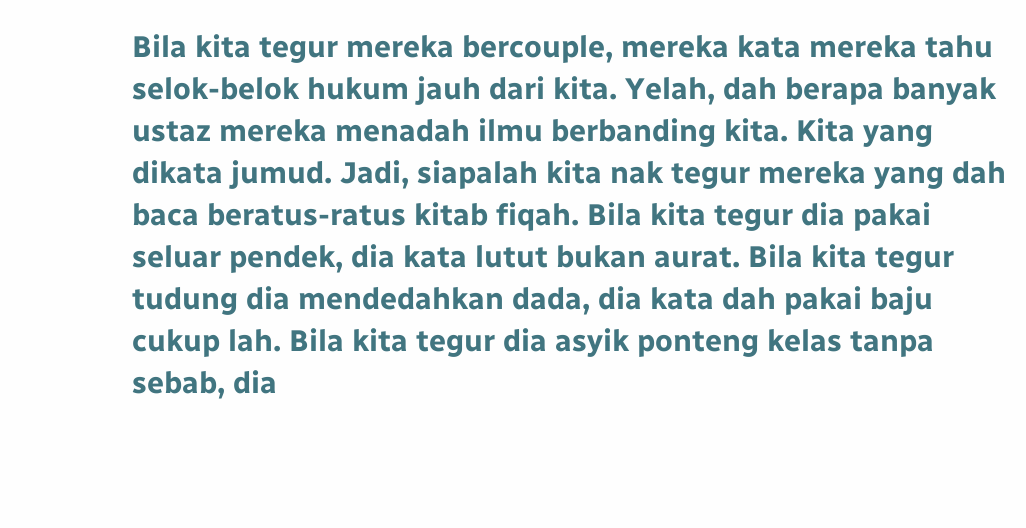Bila kita tegur mereka bercouple, mereka kata mereka tahu selok-belok hukum jauh dari kita. Yelah, dah berapa banyak ustaz mereka menadah ilmu berbanding kita. Kita yang dikata jumud. Jadi, siapalah kita nak tegur mereka yang dah baca beratus-ratus kitab fiqah. Bila kita tegur dia pakai seluar pendek, dia kata lutut bukan aurat. Bila kita tegur tudung dia mendedahkan dada, dia kata dah pakai baju cukup lah. Bila kita tegur dia asyik ponteng kelas tanpa sebab, dia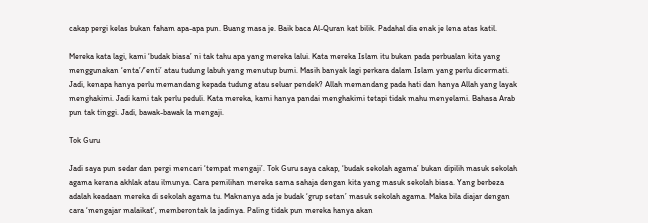cakap pergi kelas bukan faham apa-apa pun. Buang masa je. Baik baca Al-Quran kat bilik. Padahal dia enak je lena atas katil.

Mereka kata lagi, kami ‘budak biasa’ ni tak tahu apa yang mereka lalui. Kata mereka Islam itu bukan pada perbualan kita yang menggunakan ‘enta’/’enti’ atau tudung labuh yang menutup bumi. Masih banyak lagi perkara dalam Islam yang perlu dicermati.  Jadi, kenapa hanya perlu memandang kepada tudung atau seluar pendek? Allah memandang pada hati dan hanya Allah yang layak menghakimi. Jadi kami tak perlu peduli. Kata mereka, kami hanya pandai menghakimi tetapi tidak mahu menyelami. Bahasa Arab pun tak tinggi. Jadi, bawak-bawak la mengaji.

Tok Guru

Jadi saya pun sedar dan pergi mencari ‘tempat mengaji’. Tok Guru saya cakap, ‘budak sekolah agama’ bukan dipilih masuk sekolah agama kerana akhlak atau ilmunya. Cara pemilihan mereka sama sahaja dengan kita yang masuk sekolah biasa. Yang berbeza adalah keadaan mereka di sekolah agama tu. Maknanya ada je budak ‘grup setan’ masuk sekolah agama. Maka bila diajar dengan cara ‘mengajar malaikat’, memberontak la jadinya. Paling tidak pun mereka hanya akan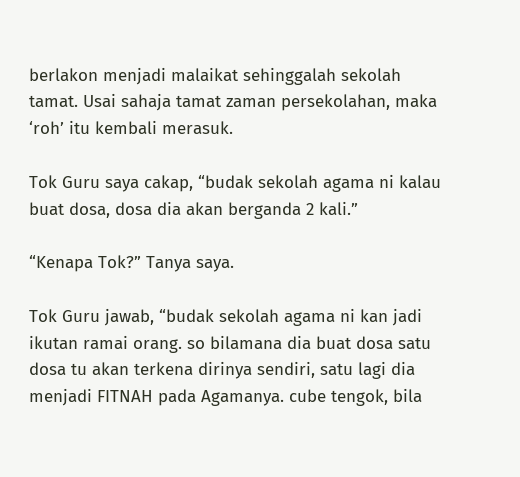berlakon menjadi malaikat sehinggalah sekolah tamat. Usai sahaja tamat zaman persekolahan, maka ‘roh’ itu kembali merasuk.

Tok Guru saya cakap, “budak sekolah agama ni kalau buat dosa, dosa dia akan berganda 2 kali.”

“Kenapa Tok?” Tanya saya.

Tok Guru jawab, “budak sekolah agama ni kan jadi ikutan ramai orang. so bilamana dia buat dosa satu dosa tu akan terkena dirinya sendiri, satu lagi dia menjadi FITNAH pada Agamanya. cube tengok, bila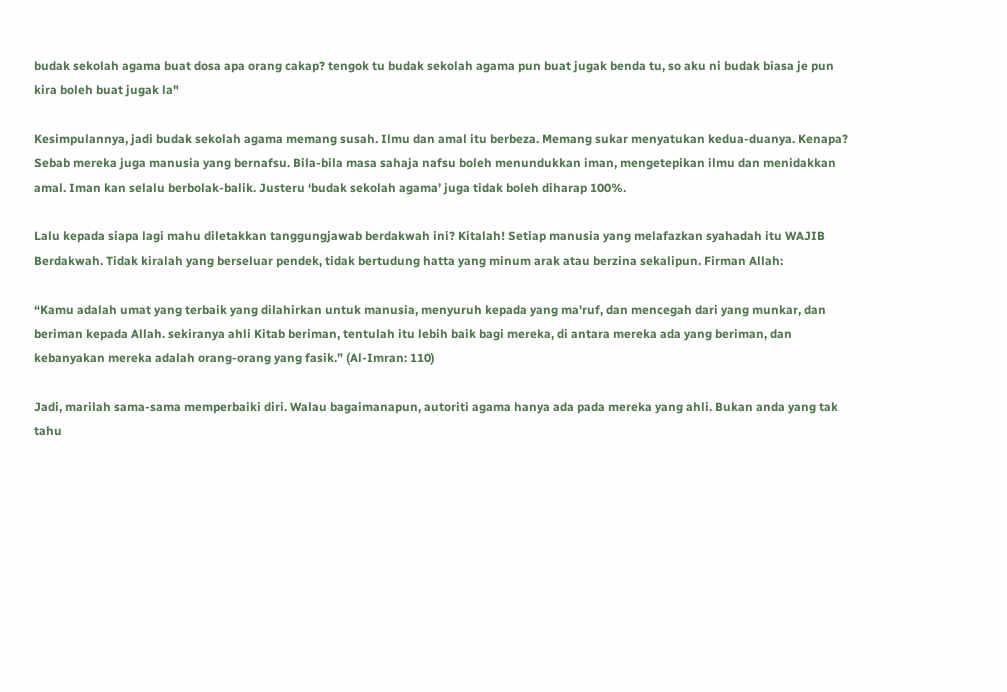budak sekolah agama buat dosa apa orang cakap? tengok tu budak sekolah agama pun buat jugak benda tu, so aku ni budak biasa je pun kira boleh buat jugak la"

Kesimpulannya, jadi budak sekolah agama memang susah. Ilmu dan amal itu berbeza. Memang sukar menyatukan kedua-duanya. Kenapa? Sebab mereka juga manusia yang bernafsu. Bila-bila masa sahaja nafsu boleh menundukkan iman, mengetepikan ilmu dan menidakkan amal. Iman kan selalu berbolak-balik. Justeru ‘budak sekolah agama’ juga tidak boleh diharap 100%.

Lalu kepada siapa lagi mahu diletakkan tanggungjawab berdakwah ini? Kitalah! Setiap manusia yang melafazkan syahadah itu WAJIB Berdakwah. Tidak kiralah yang berseluar pendek, tidak bertudung hatta yang minum arak atau berzina sekalipun. Firman Allah:

“Kamu adalah umat yang terbaik yang dilahirkan untuk manusia, menyuruh kepada yang ma'ruf, dan mencegah dari yang munkar, dan beriman kepada Allah. sekiranya ahli Kitab beriman, tentulah itu lebih baik bagi mereka, di antara mereka ada yang beriman, dan kebanyakan mereka adalah orang-orang yang fasik.” (Al-Imran: 110)

Jadi, marilah sama-sama memperbaiki diri. Walau bagaimanapun, autoriti agama hanya ada pada mereka yang ahli. Bukan anda yang tak tahu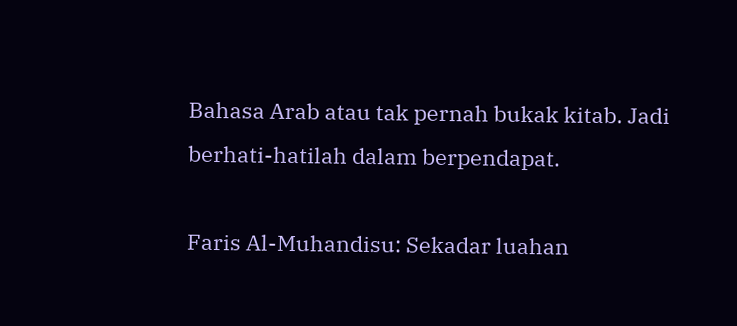Bahasa Arab atau tak pernah bukak kitab. Jadi berhati-hatilah dalam berpendapat.

Faris Al-Muhandisu: Sekadar luahan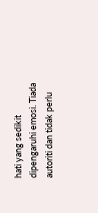hati yang sedikit dipengaruhi emosi. Tiada autoriti dan tidak perlu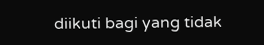diikuti bagi yang tidak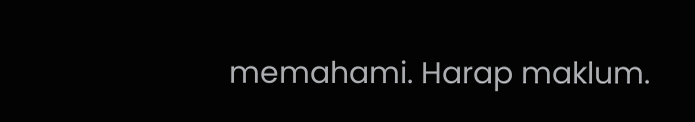memahami. Harap maklum.